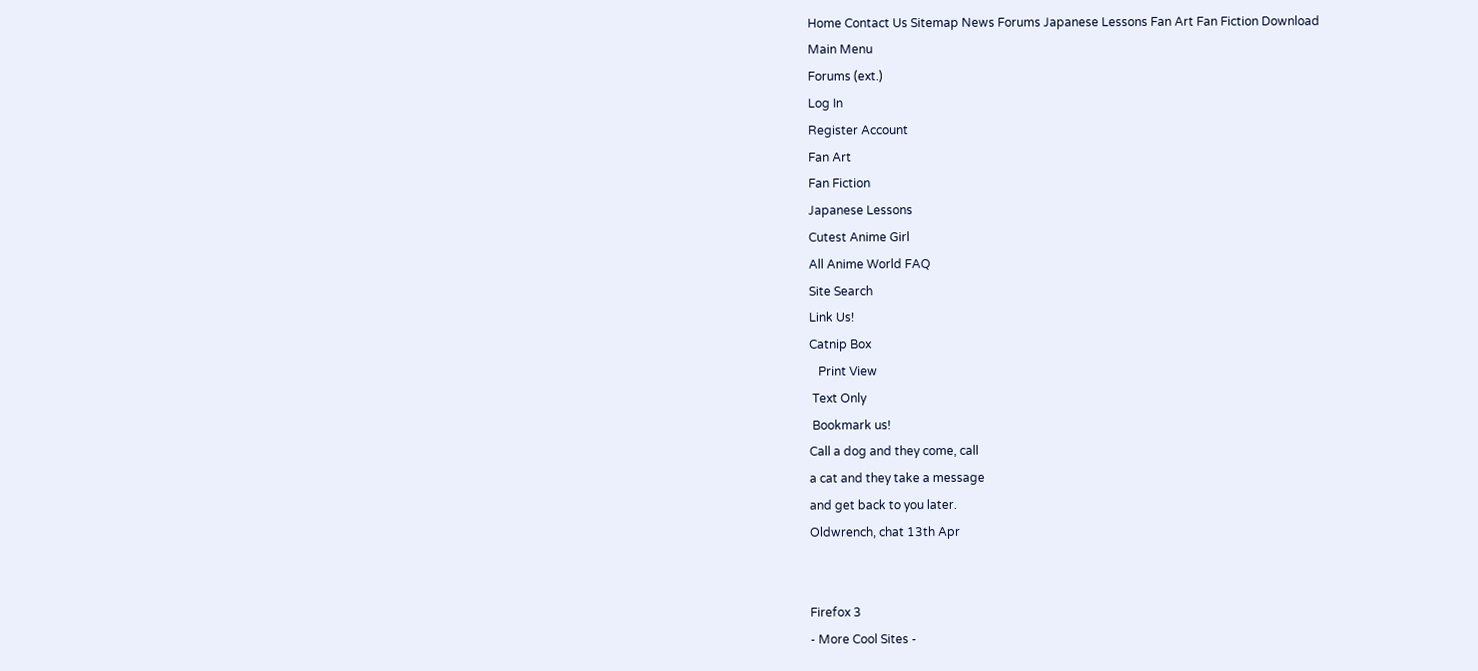Home Contact Us Sitemap News Forums Japanese Lessons Fan Art Fan Fiction Download
Main Menu
Forums (ext.)
Log In
Register Account
Fan Art
Fan Fiction
Japanese Lessons
Cutest Anime Girl
All Anime World FAQ
Site Search
Link Us!
Catnip Box
   Print View
 Text Only
 Bookmark us!
Call a dog and they come, call
a cat and they take a message
and get back to you later.
Oldwrench, chat 13th Apr


Firefox 3
- More Cool Sites -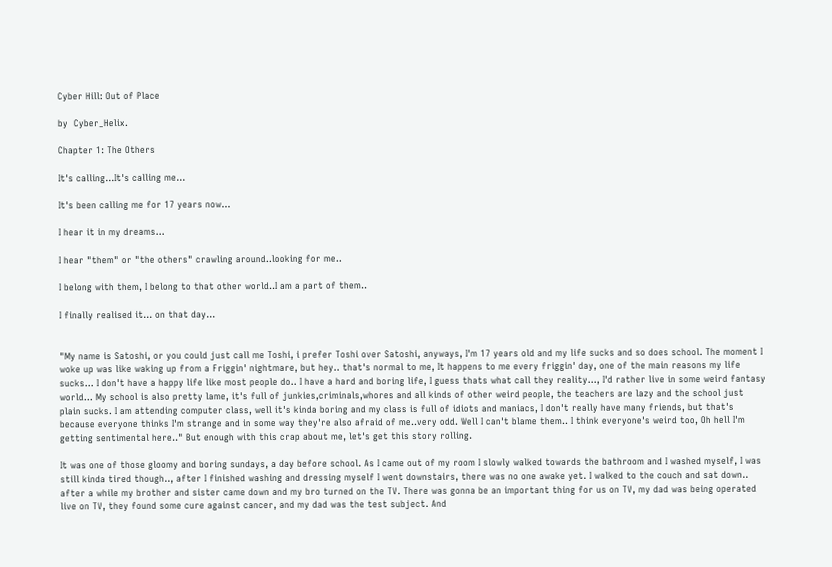Cyber Hill: Out of Place

by  Cyber_Helix.

Chapter 1: The Others

It's calling...It's calling me...

It's been calling me for 17 years now...

I hear it in my dreams...

I hear "them" or "the others" crawling around..looking for me..

I belong with them, I belong to that other world..I am a part of them..

I finally realised it... on that day...


"My name is Satoshi, or you could just call me Toshi, i prefer Toshi over Satoshi, anyways, I'm 17 years old and my life sucks and so does school. The moment I woke up was like waking up from a Friggin' nightmare, but hey.. that's normal to me, It happens to me every friggin' day, one of the main reasons my life sucks... I don't have a happy life like most people do.. I have a hard and boring life, I guess thats what call they reality..., I'd rather live in some weird fantasy world... My school is also pretty lame, it's full of junkies,criminals,whores and all kinds of other weird people, the teachers are lazy and the school just plain sucks. I am attending computer class, well it's kinda boring and my class is full of idiots and maniacs, I don't really have many friends, but that's because everyone thinks I'm strange and in some way they're also afraid of me..very odd. Well I can't blame them.. I think everyone's weird too, Oh hell I'm getting sentimental here.." But enough with this crap about me, let's get this story rolling.

It was one of those gloomy and boring sundays, a day before school. As I came out of my room I slowly walked towards the bathroom and I washed myself, I was still kinda tired though.., after I finished washing and dressing myself I went downstairs, there was no one awake yet. I walked to the couch and sat down.. after a while my brother and sister came down and my bro turned on the TV. There was gonna be an important thing for us on TV, my dad was being operated live on TV, they found some cure against cancer, and my dad was the test subject. And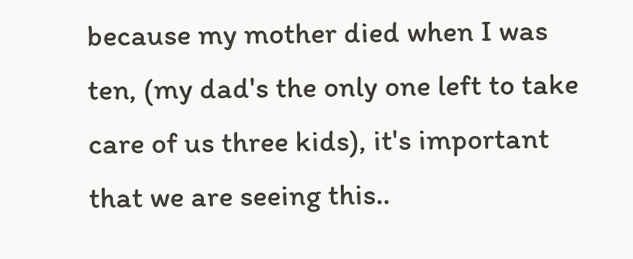because my mother died when I was ten, (my dad's the only one left to take care of us three kids), it's important that we are seeing this..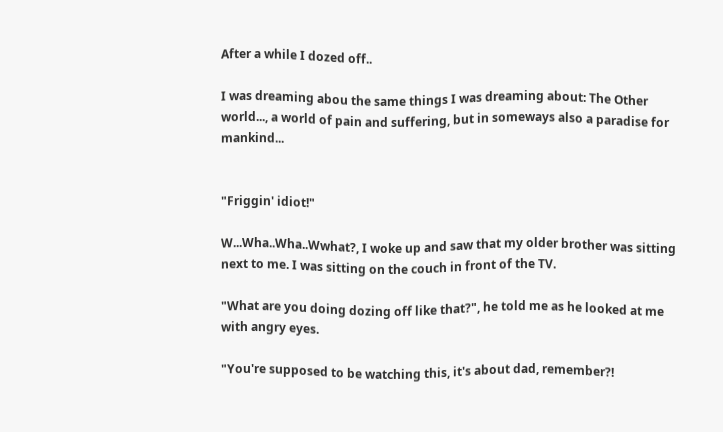After a while I dozed off..

I was dreaming abou the same things I was dreaming about: The Other world..., a world of pain and suffering, but in someways also a paradise for mankind...


"Friggin' idiot!"

W...Wha..Wha..Wwhat?, I woke up and saw that my older brother was sitting next to me. I was sitting on the couch in front of the TV.

"What are you doing dozing off like that?", he told me as he looked at me with angry eyes.

"You're supposed to be watching this, it's about dad, remember?!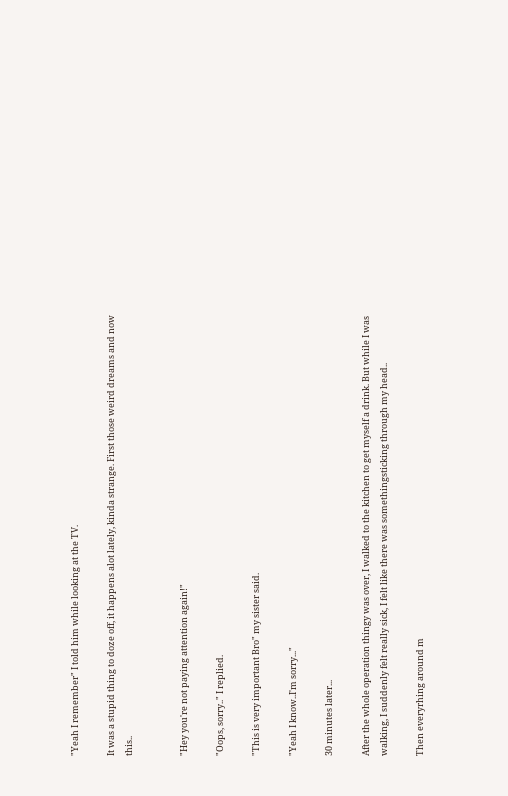"Yeah I remember" I told him while looking at the TV.

It was a stupid thing to doze off, it happens alot lately, kinda strange. First those weird dreams and now this..


"Hey you're not paying attention again!"

"Oops, sorry.." I replied.

"This is very important Bro" my sister said.

"Yeah I know..I'm sorry..."

30 minutes later...

After the whole operation thingy was over, I walked to the kitchen to get myself a drink. But while I was walking, I suddenly felt really sick, I felt like there was somethingsticking through my head..

Then everyrhing around m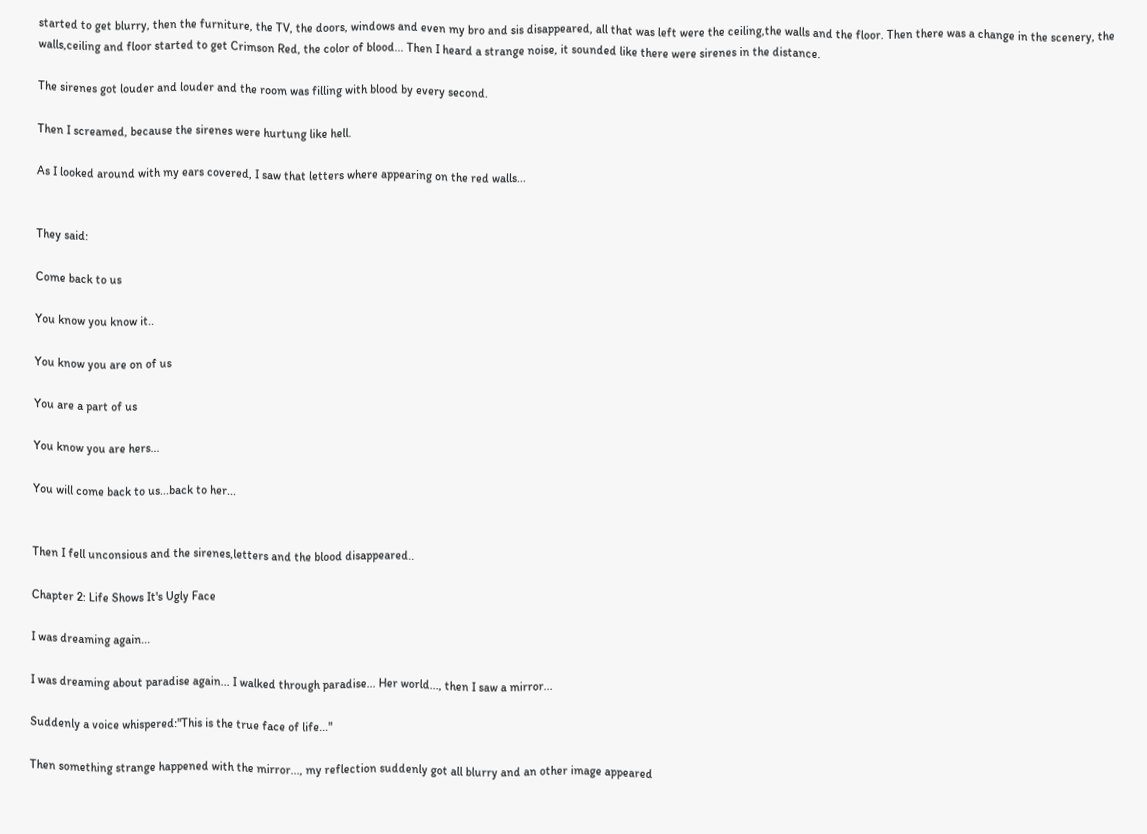started to get blurry, then the furniture, the TV, the doors, windows and even my bro and sis disappeared, all that was left were the ceiling,the walls and the floor. Then there was a change in the scenery, the walls,ceiling and floor started to get Crimson Red, the color of blood... Then I heard a strange noise, it sounded like there were sirenes in the distance.

The sirenes got louder and louder and the room was filling with blood by every second.

Then I screamed, because the sirenes were hurtung like hell.

As I looked around with my ears covered, I saw that letters where appearing on the red walls...


They said:

Come back to us

You know you know it..

You know you are on of us

You are a part of us

You know you are hers...

You will come back to us...back to her...


Then I fell unconsious and the sirenes,letters and the blood disappeared..

Chapter 2: Life Shows It's Ugly Face

I was dreaming again...

I was dreaming about paradise again... I walked through paradise... Her world..., then I saw a mirror...

Suddenly a voice whispered:"This is the true face of life..."

Then something strange happened with the mirror..., my reflection suddenly got all blurry and an other image appeared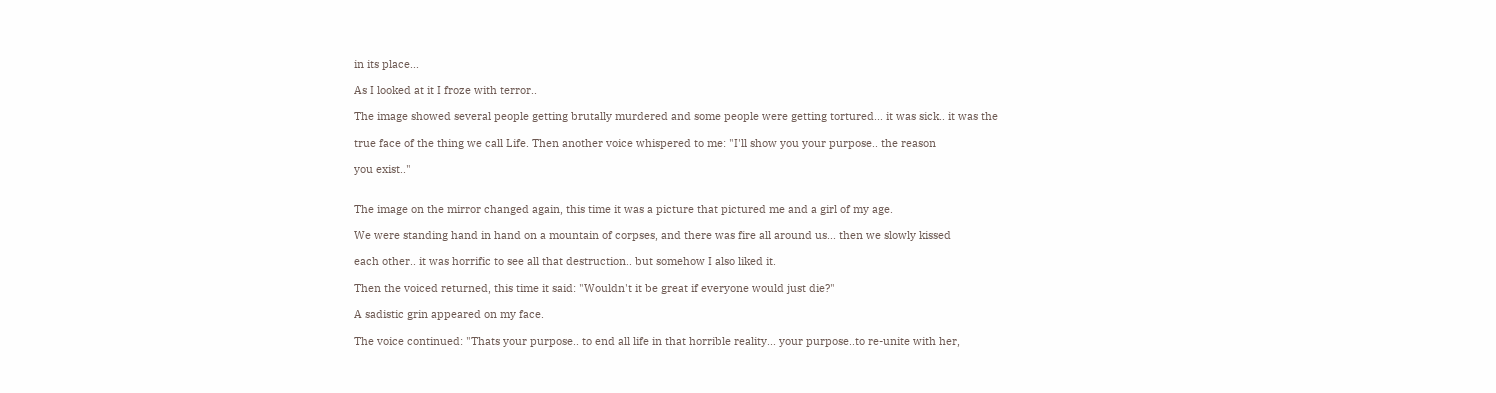in its place...

As I looked at it I froze with terror..

The image showed several people getting brutally murdered and some people were getting tortured... it was sick.. it was the

true face of the thing we call Life. Then another voice whispered to me: "I'll show you your purpose.. the reason

you exist.."


The image on the mirror changed again, this time it was a picture that pictured me and a girl of my age.

We were standing hand in hand on a mountain of corpses, and there was fire all around us... then we slowly kissed

each other.. it was horrific to see all that destruction.. but somehow I also liked it.

Then the voiced returned, this time it said: "Wouldn't it be great if everyone would just die?"

A sadistic grin appeared on my face.

The voice continued: "Thats your purpose.. to end all life in that horrible reality... your purpose..to re-unite with her,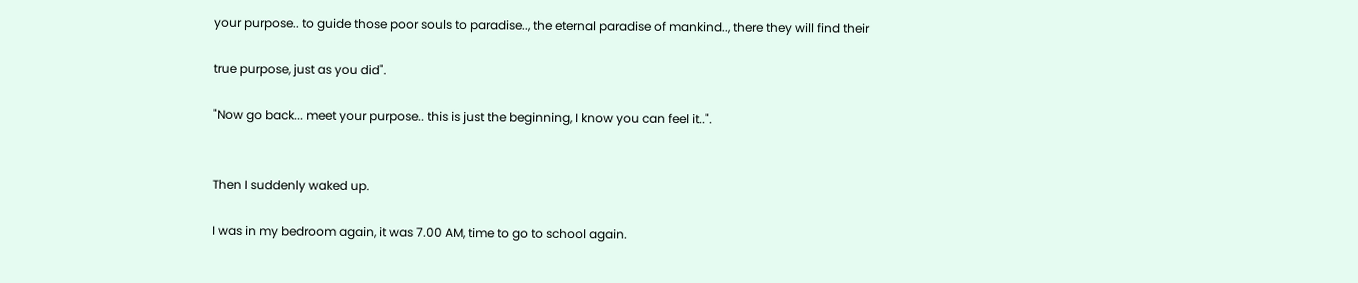your purpose.. to guide those poor souls to paradise.., the eternal paradise of mankind.., there they will find their

true purpose, just as you did".

"Now go back... meet your purpose.. this is just the beginning, I know you can feel it..".


Then I suddenly waked up.

I was in my bedroom again, it was 7.00 AM, time to go to school again.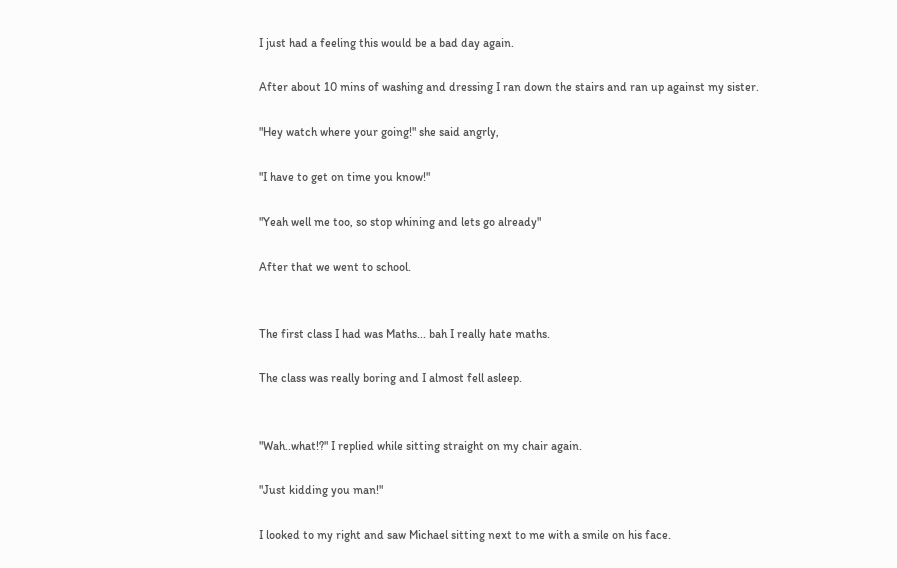I just had a feeling this would be a bad day again.

After about 10 mins of washing and dressing I ran down the stairs and ran up against my sister.

"Hey watch where your going!" she said angrly,

"I have to get on time you know!"

"Yeah well me too, so stop whining and lets go already"

After that we went to school.


The first class I had was Maths... bah I really hate maths.

The class was really boring and I almost fell asleep.


"Wah..what!?" I replied while sitting straight on my chair again.

"Just kidding you man!"

I looked to my right and saw Michael sitting next to me with a smile on his face.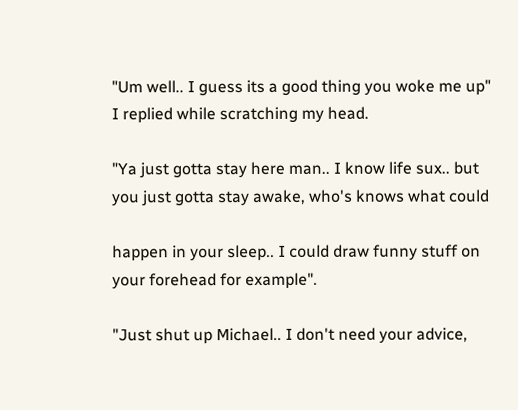"Um well.. I guess its a good thing you woke me up" I replied while scratching my head.

"Ya just gotta stay here man.. I know life sux.. but you just gotta stay awake, who's knows what could

happen in your sleep.. I could draw funny stuff on your forehead for example".

"Just shut up Michael.. I don't need your advice,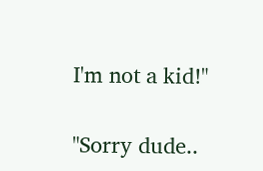I'm not a kid!"

"Sorry dude..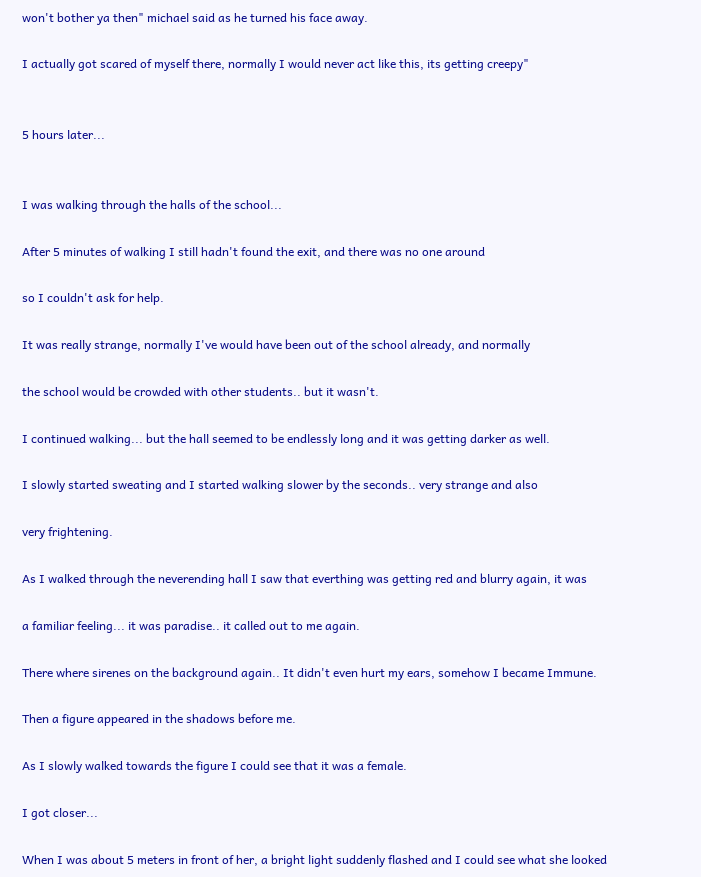won't bother ya then" michael said as he turned his face away.

I actually got scared of myself there, normally I would never act like this, its getting creepy"


5 hours later...


I was walking through the halls of the school...

After 5 minutes of walking I still hadn't found the exit, and there was no one around

so I couldn't ask for help.

It was really strange, normally I've would have been out of the school already, and normally

the school would be crowded with other students.. but it wasn't.

I continued walking... but the hall seemed to be endlessly long and it was getting darker as well.

I slowly started sweating and I started walking slower by the seconds.. very strange and also

very frightening.

As I walked through the neverending hall I saw that everthing was getting red and blurry again, it was

a familiar feeling... it was paradise.. it called out to me again.

There where sirenes on the background again.. It didn't even hurt my ears, somehow I became Immune.

Then a figure appeared in the shadows before me.

As I slowly walked towards the figure I could see that it was a female.

I got closer...

When I was about 5 meters in front of her, a bright light suddenly flashed and I could see what she looked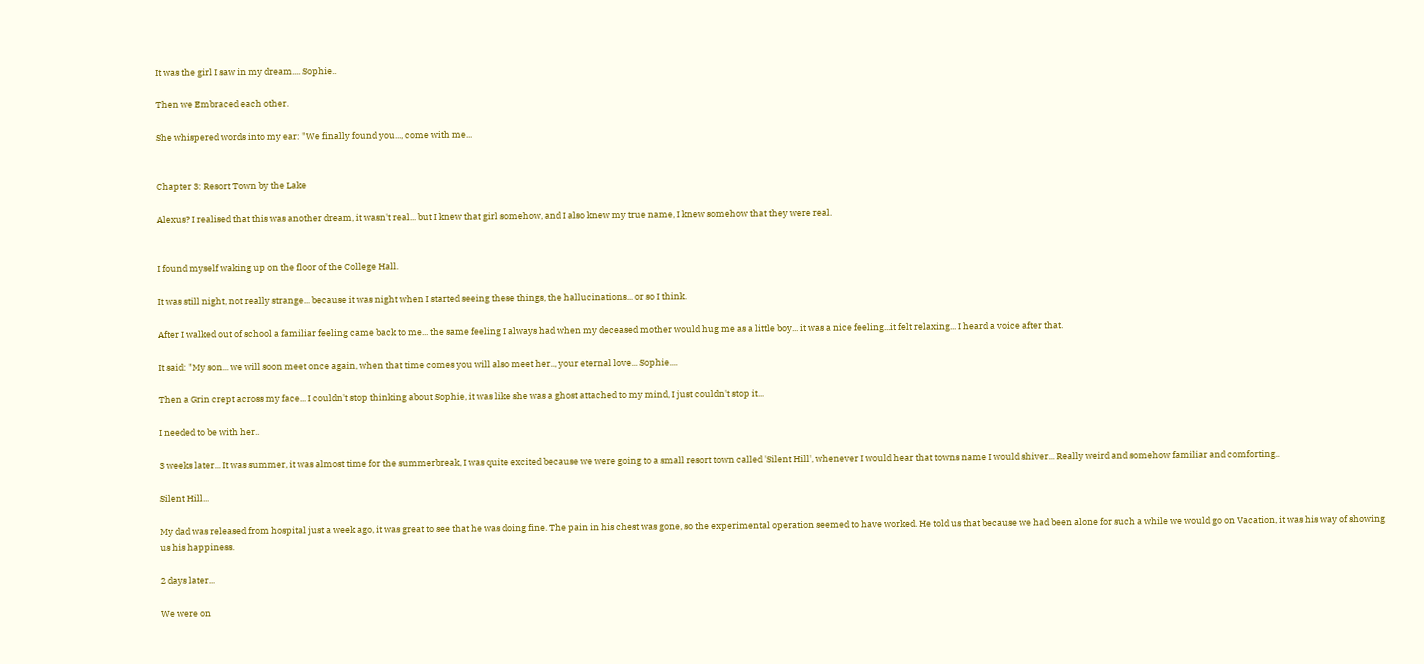It was the girl I saw in my dream.... Sophie..

Then we Embraced each other.

She whispered words into my ear: "We finally found you..., come with me...


Chapter 3: Resort Town by the Lake

Alexus? I realised that this was another dream, it wasn't real... but I knew that girl somehow, and I also knew my true name, I knew somehow that they were real.


I found myself waking up on the floor of the College Hall.

It was still night, not really strange... because it was night when I started seeing these things, the hallucinations... or so I think.

After I walked out of school a familiar feeling came back to me... the same feeling I always had when my deceased mother would hug me as a little boy... it was a nice feeling...it felt relaxing... I heard a voice after that.

It said: "My son... we will soon meet once again, when that time comes you will also meet her.., your eternal love... Sophie....

Then a Grin crept across my face... I couldn't stop thinking about Sophie, it was like she was a ghost attached to my mind, I just couldn't stop it...

I needed to be with her..

3 weeks later... It was summer, it was almost time for the summerbreak, I was quite excited because we were going to a small resort town called 'Silent Hill', whenever I would hear that towns name I would shiver... Really weird and somehow familiar and comforting..

Silent Hill...

My dad was released from hospital just a week ago, it was great to see that he was doing fine. The pain in his chest was gone, so the experimental operation seemed to have worked. He told us that because we had been alone for such a while we would go on Vacation, it was his way of showing us his happiness.

2 days later...

We were on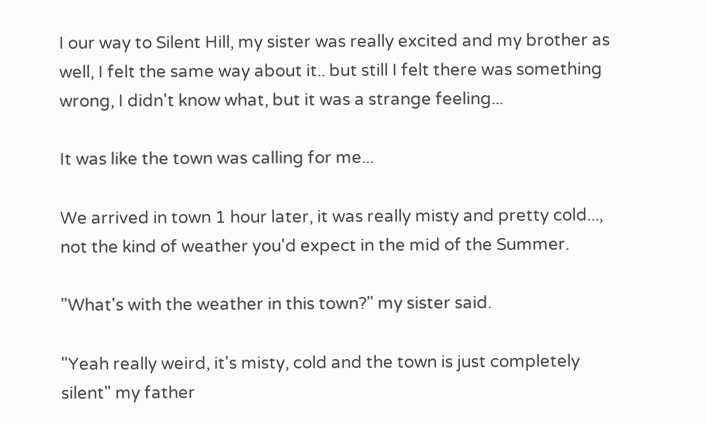I our way to Silent Hill, my sister was really excited and my brother as well, I felt the same way about it.. but still I felt there was something wrong, I didn't know what, but it was a strange feeling...

It was like the town was calling for me...

We arrived in town 1 hour later, it was really misty and pretty cold..., not the kind of weather you'd expect in the mid of the Summer.

"What's with the weather in this town?" my sister said.

"Yeah really weird, it's misty, cold and the town is just completely silent" my father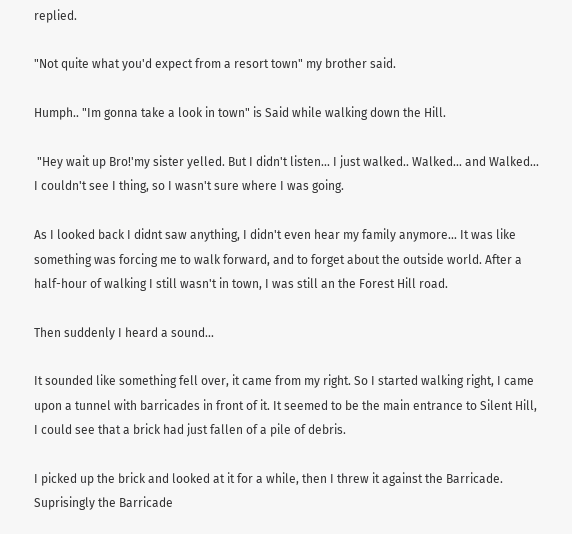replied.

"Not quite what you'd expect from a resort town" my brother said.

Humph.. "Im gonna take a look in town" is Said while walking down the Hill.

 "Hey wait up Bro!'my sister yelled. But I didn't listen... I just walked.. Walked... and Walked... I couldn't see I thing, so I wasn't sure where I was going.

As I looked back I didnt saw anything, I didn't even hear my family anymore... It was like something was forcing me to walk forward, and to forget about the outside world. After a half-hour of walking I still wasn't in town, I was still an the Forest Hill road.

Then suddenly I heard a sound...

It sounded like something fell over, it came from my right. So I started walking right, I came upon a tunnel with barricades in front of it. It seemed to be the main entrance to Silent Hill, I could see that a brick had just fallen of a pile of debris.

I picked up the brick and looked at it for a while, then I threw it against the Barricade. Suprisingly the Barricade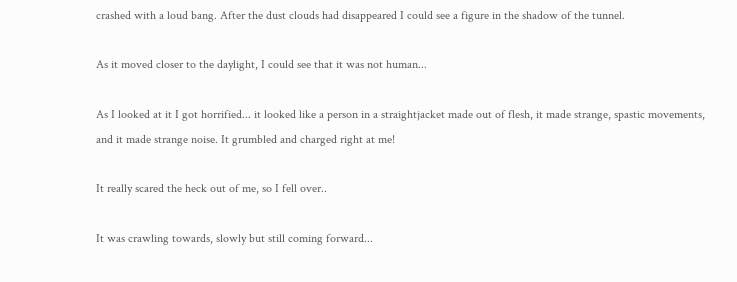crashed with a loud bang. After the dust clouds had disappeared I could see a figure in the shadow of the tunnel.

As it moved closer to the daylight, I could see that it was not human...

As I looked at it I got horrified... it looked like a person in a straightjacket made out of flesh, it made strange, spastic movements, and it made strange noise. It grumbled and charged right at me!

It really scared the heck out of me, so I fell over..

It was crawling towards, slowly but still coming forward...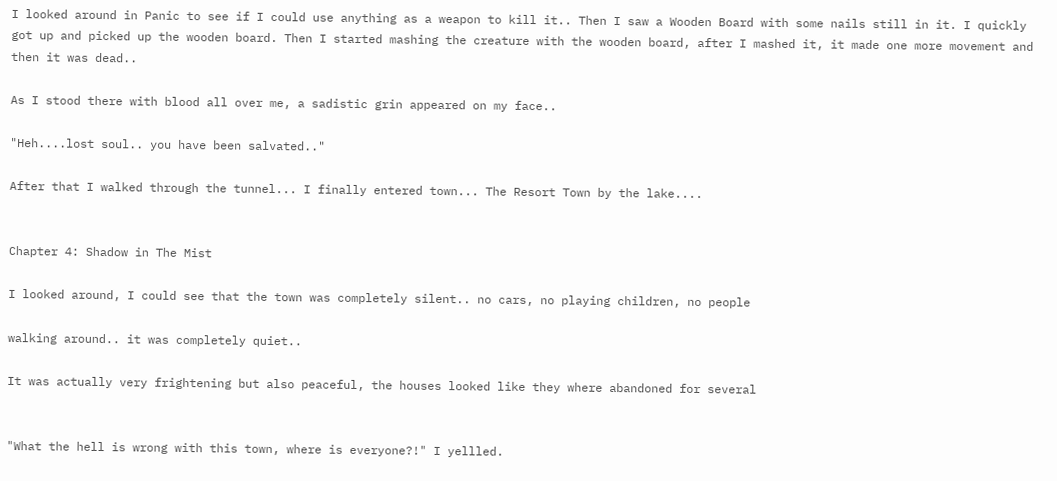I looked around in Panic to see if I could use anything as a weapon to kill it.. Then I saw a Wooden Board with some nails still in it. I quickly got up and picked up the wooden board. Then I started mashing the creature with the wooden board, after I mashed it, it made one more movement and then it was dead..

As I stood there with blood all over me, a sadistic grin appeared on my face..

"Heh....lost soul.. you have been salvated.."

After that I walked through the tunnel... I finally entered town... The Resort Town by the lake....


Chapter 4: Shadow in The Mist

I looked around, I could see that the town was completely silent.. no cars, no playing children, no people

walking around.. it was completely quiet..

It was actually very frightening but also peaceful, the houses looked like they where abandoned for several


"What the hell is wrong with this town, where is everyone?!" I yellled.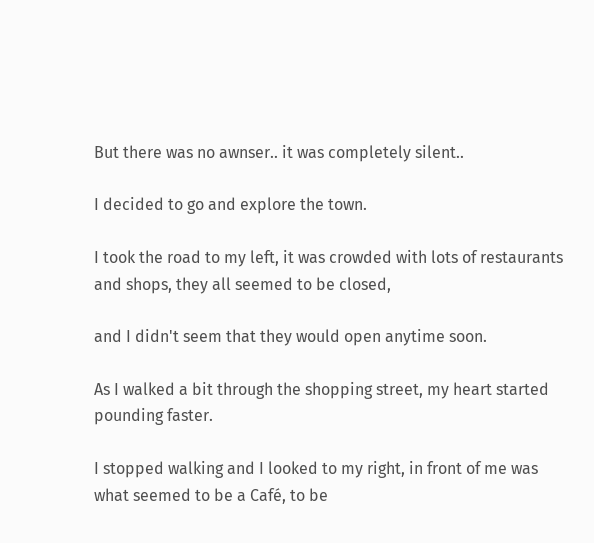But there was no awnser.. it was completely silent..

I decided to go and explore the town.

I took the road to my left, it was crowded with lots of restaurants and shops, they all seemed to be closed,

and I didn't seem that they would open anytime soon.

As I walked a bit through the shopping street, my heart started pounding faster.

I stopped walking and I looked to my right, in front of me was what seemed to be a Café, to be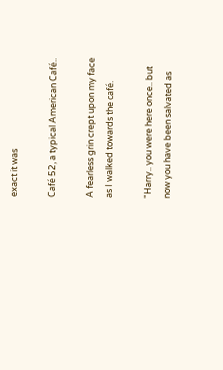exact it was

Café 52, a typical American Café..

A fearless grin crept upon my face as I walked towards the café.

"Harry.. you were here once.. but now you have been salvated as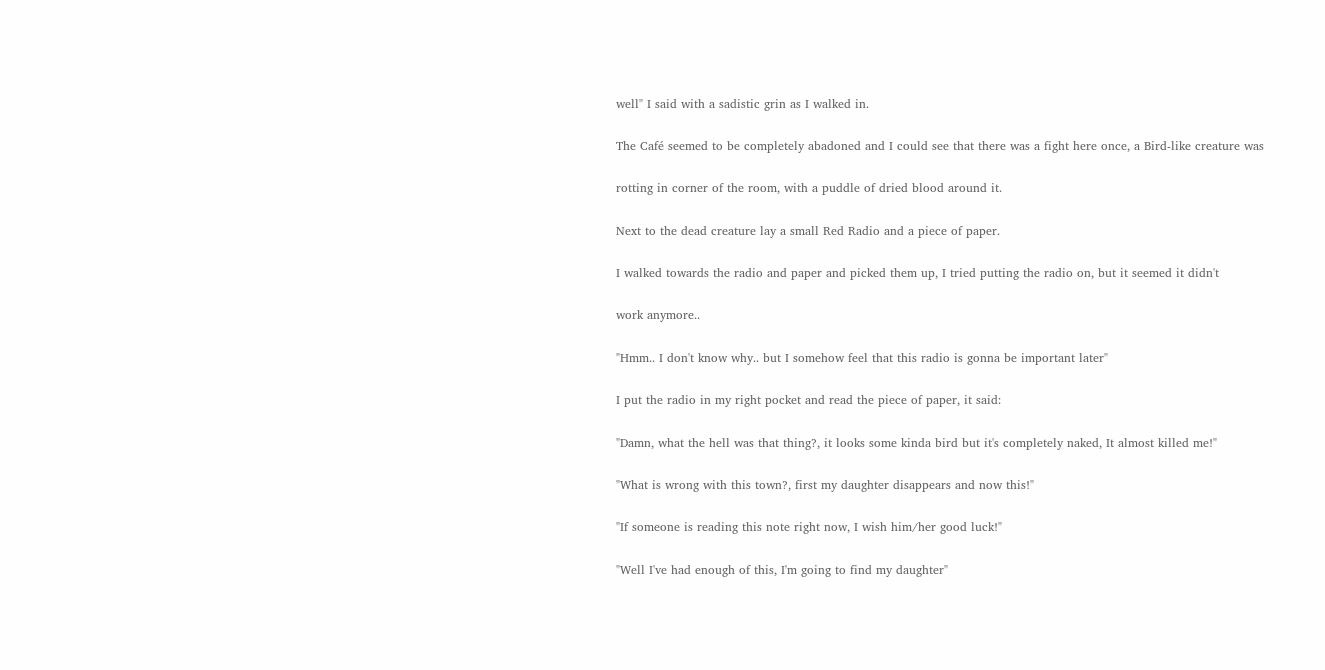well" I said with a sadistic grin as I walked in.

The Café seemed to be completely abadoned and I could see that there was a fight here once, a Bird-like creature was

rotting in corner of the room, with a puddle of dried blood around it.

Next to the dead creature lay a small Red Radio and a piece of paper.

I walked towards the radio and paper and picked them up, I tried putting the radio on, but it seemed it didn't

work anymore..

"Hmm.. I don't know why.. but I somehow feel that this radio is gonna be important later"

I put the radio in my right pocket and read the piece of paper, it said:

"Damn, what the hell was that thing?, it looks some kinda bird but it's completely naked, It almost killed me!"

"What is wrong with this town?, first my daughter disappears and now this!"

"If someone is reading this note right now, I wish him/her good luck!"

"Well I've had enough of this, I'm going to find my daughter"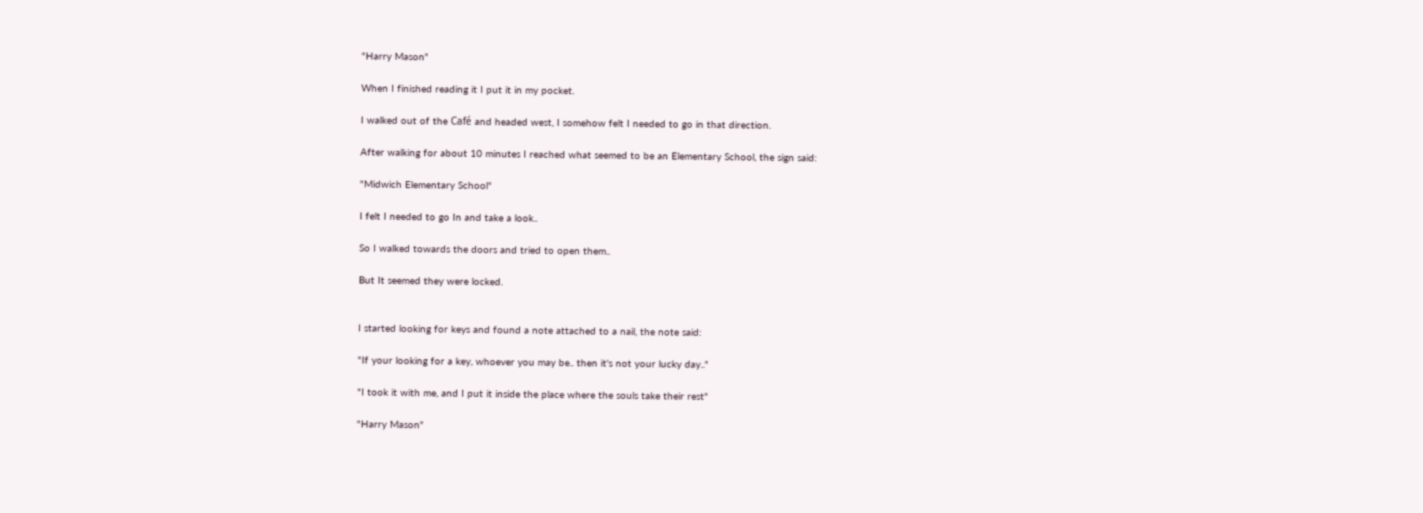"Harry Mason"

When I finished reading it I put it in my pocket.

I walked out of the Café and headed west, I somehow felt I needed to go in that direction.

After walking for about 10 minutes I reached what seemed to be an Elementary School, the sign said:

"Midwich Elementary School"

I felt I needed to go In and take a look..

So I walked towards the doors and tried to open them..

But It seemed they were locked.


I started looking for keys and found a note attached to a nail, the note said:

"If your looking for a key, whoever you may be.. then it's not your lucky day.."

"I took it with me, and I put it inside the place where the souls take their rest"

"Harry Mason"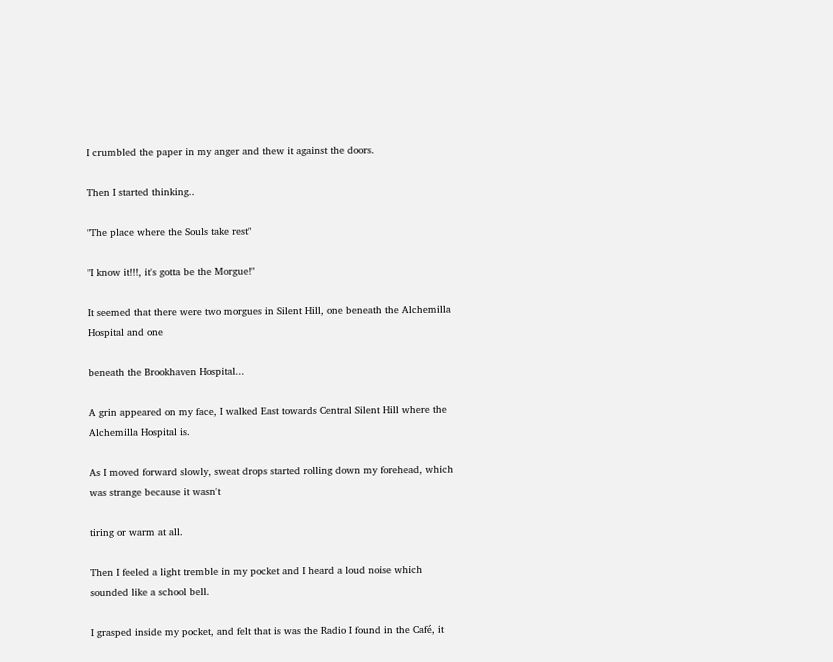I crumbled the paper in my anger and thew it against the doors.

Then I started thinking..

"The place where the Souls take rest"

"I know it!!!, it's gotta be the Morgue!"

It seemed that there were two morgues in Silent Hill, one beneath the Alchemilla Hospital and one

beneath the Brookhaven Hospital...

A grin appeared on my face, I walked East towards Central Silent Hill where the Alchemilla Hospital is.

As I moved forward slowly, sweat drops started rolling down my forehead, which was strange because it wasn't

tiring or warm at all.

Then I feeled a light tremble in my pocket and I heard a loud noise which sounded like a school bell.

I grasped inside my pocket, and felt that is was the Radio I found in the Café, it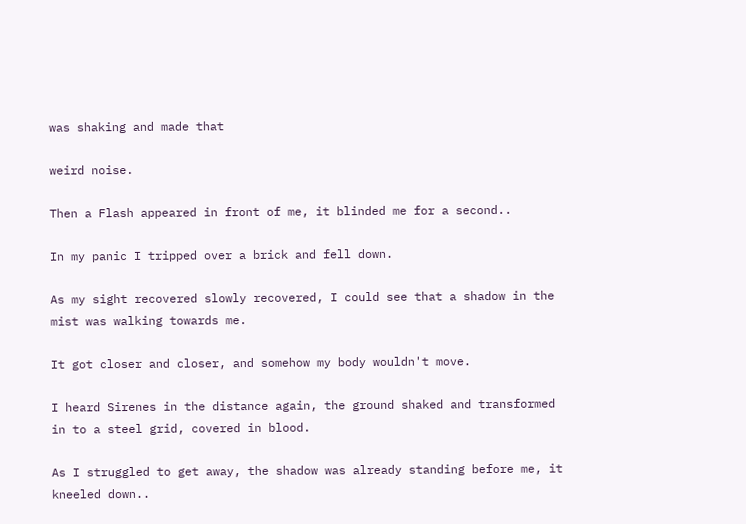was shaking and made that

weird noise.

Then a Flash appeared in front of me, it blinded me for a second..

In my panic I tripped over a brick and fell down.

As my sight recovered slowly recovered, I could see that a shadow in the mist was walking towards me.

It got closer and closer, and somehow my body wouldn't move.

I heard Sirenes in the distance again, the ground shaked and transformed in to a steel grid, covered in blood.

As I struggled to get away, the shadow was already standing before me, it kneeled down..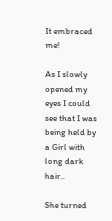It embraced me!

As I slowly opened my eyes I could see that I was being held by a Girl with long dark hair..

She turned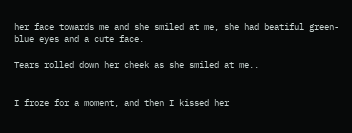her face towards me and she smiled at me, she had beatiful green-blue eyes and a cute face.

Tears rolled down her cheek as she smiled at me..


I froze for a moment, and then I kissed her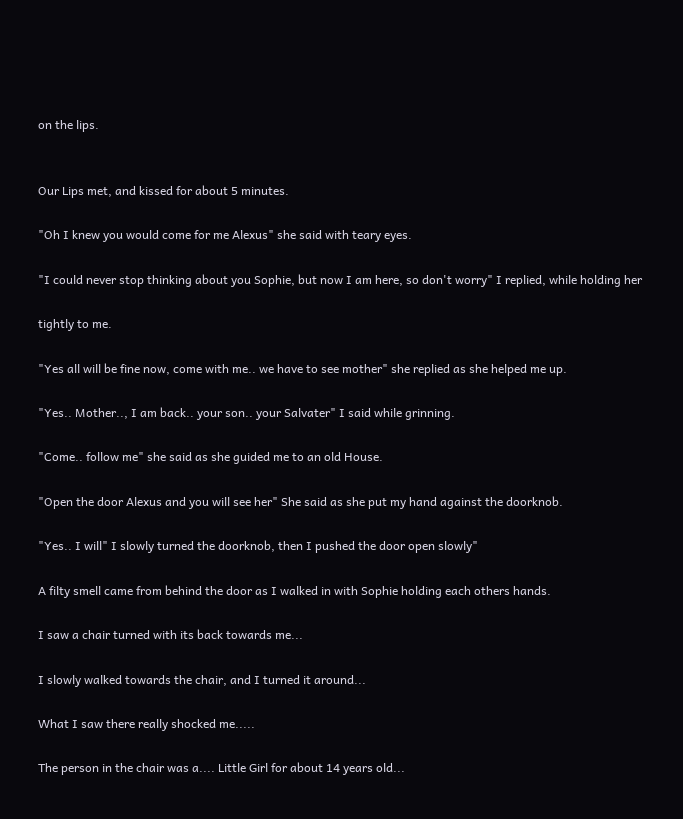on the lips.


Our Lips met, and kissed for about 5 minutes.

"Oh I knew you would come for me Alexus" she said with teary eyes.

"I could never stop thinking about you Sophie, but now I am here, so don't worry" I replied, while holding her

tightly to me.

"Yes all will be fine now, come with me.. we have to see mother" she replied as she helped me up.

"Yes.. Mother.., I am back.. your son.. your Salvater" I said while grinning.

"Come.. follow me" she said as she guided me to an old House.

"Open the door Alexus and you will see her" She said as she put my hand against the doorknob.

"Yes.. I will" I slowly turned the doorknob, then I pushed the door open slowly"

A filty smell came from behind the door as I walked in with Sophie holding each others hands.

I saw a chair turned with its back towards me...

I slowly walked towards the chair, and I turned it around...

What I saw there really shocked me.....

The person in the chair was a.... Little Girl for about 14 years old...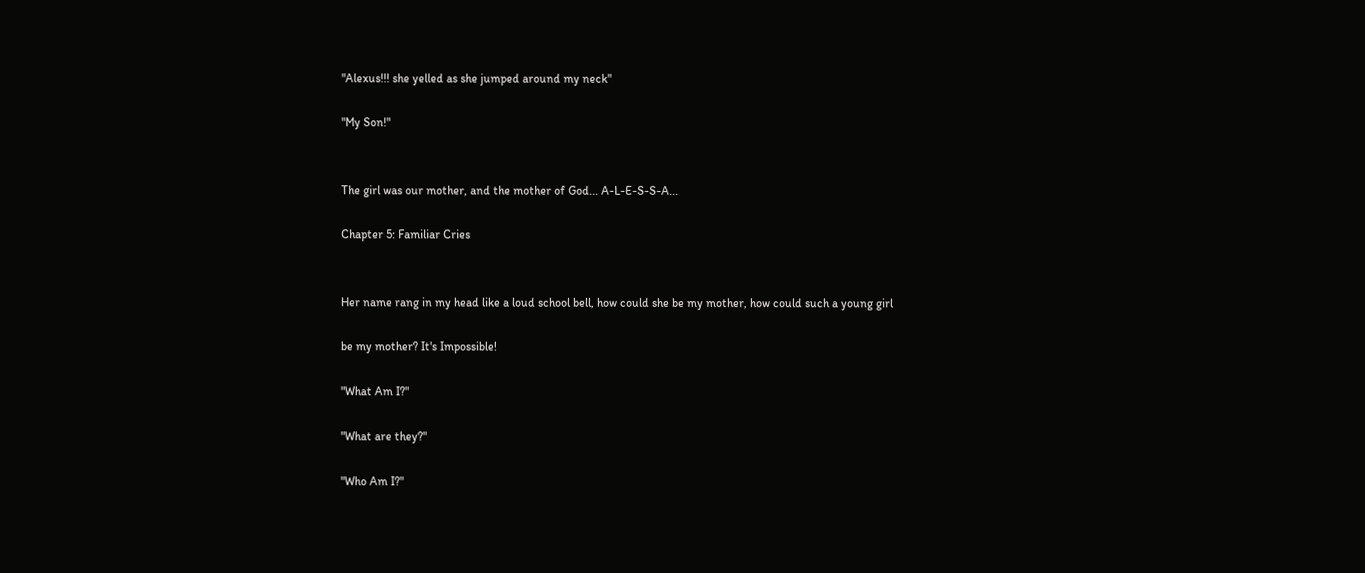"Alexus!!! she yelled as she jumped around my neck"

"My Son!"


The girl was our mother, and the mother of God... A-L-E-S-S-A...

Chapter 5: Familiar Cries


Her name rang in my head like a loud school bell, how could she be my mother, how could such a young girl

be my mother? It's Impossible!

"What Am I?"

"What are they?"

"Who Am I?"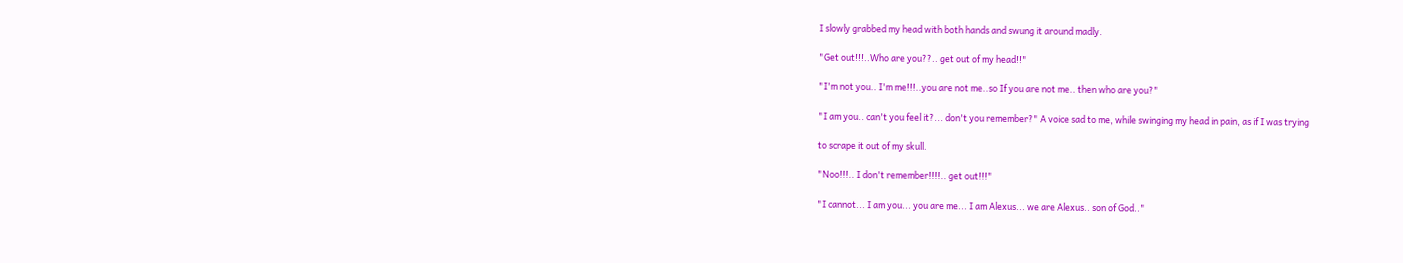I slowly grabbed my head with both hands and swung it around madly.

"Get out!!!..Who are you??.. get out of my head!!"

"I'm not you.. I'm me!!!..you are not me..so If you are not me.. then who are you?"

"I am you.. can't you feel it?... don't you remember?" A voice sad to me, while swinging my head in pain, as if I was trying

to scrape it out of my skull.

"Noo!!!.. I don't remember!!!!.. get out!!!"

"I cannot... I am you... you are me... I am Alexus... we are Alexus.. son of God.."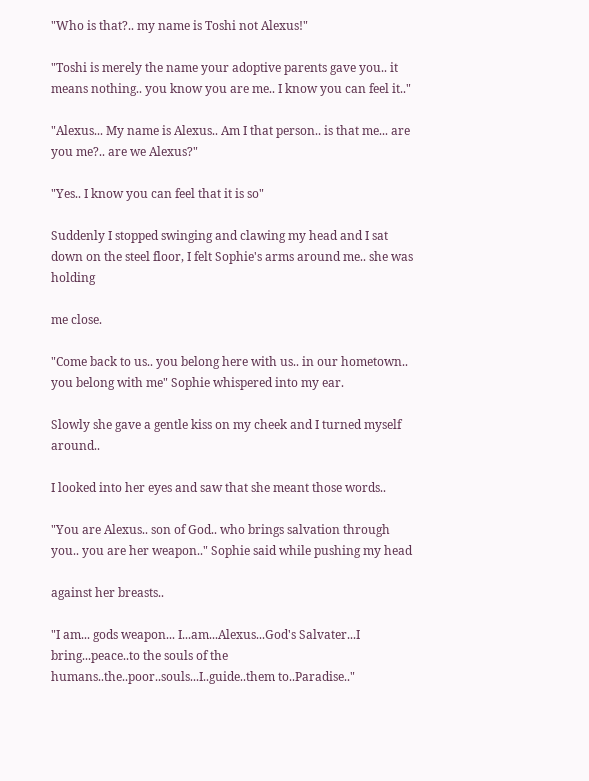"Who is that?.. my name is Toshi not Alexus!"

"Toshi is merely the name your adoptive parents gave you.. it means nothing.. you know you are me.. I know you can feel it.."

"Alexus... My name is Alexus.. Am I that person.. is that me... are you me?.. are we Alexus?"

"Yes.. I know you can feel that it is so"

Suddenly I stopped swinging and clawing my head and I sat down on the steel floor, I felt Sophie's arms around me.. she was holding

me close.

"Come back to us.. you belong here with us.. in our hometown.. you belong with me" Sophie whispered into my ear.

Slowly she gave a gentle kiss on my cheek and I turned myself around..

I looked into her eyes and saw that she meant those words..

"You are Alexus.. son of God.. who brings salvation through you.. you are her weapon.." Sophie said while pushing my head

against her breasts..

"I am... gods weapon... I...am...Alexus...God's Salvater...I bring...peace..to the souls of the humans..the..poor..souls...I..guide..them to..Paradise.."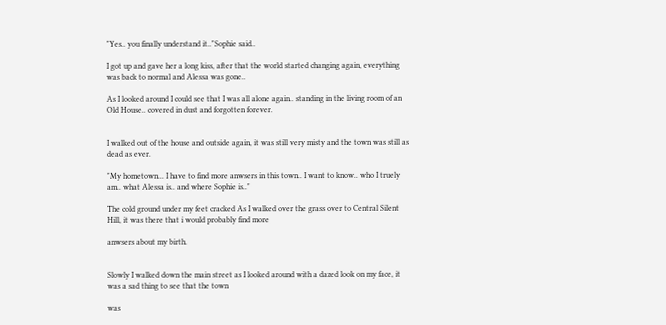"Yes.. you finally understand it.."Sophie said..

I got up and gave her a long kiss, after that the world started changing again, everything was back to normal and Alessa was gone..

As I looked around I could see that I was all alone again.. standing in the living room of an Old House.. covered in dust and forgotten forever.


I walked out of the house and outside again, it was still very misty and the town was still as dead as ever.

"My hometown... I have to find more anwsers in this town.. I want to know.. who I truely am.. what Alessa is.. and where Sophie is.."

The cold ground under my feet cracked As I walked over the grass over to Central Silent Hill, it was there that i would probably find more

anwsers about my birth.


Slowly I walked down the main street as I looked around with a dazed look on my face, it was a sad thing to see that the town

was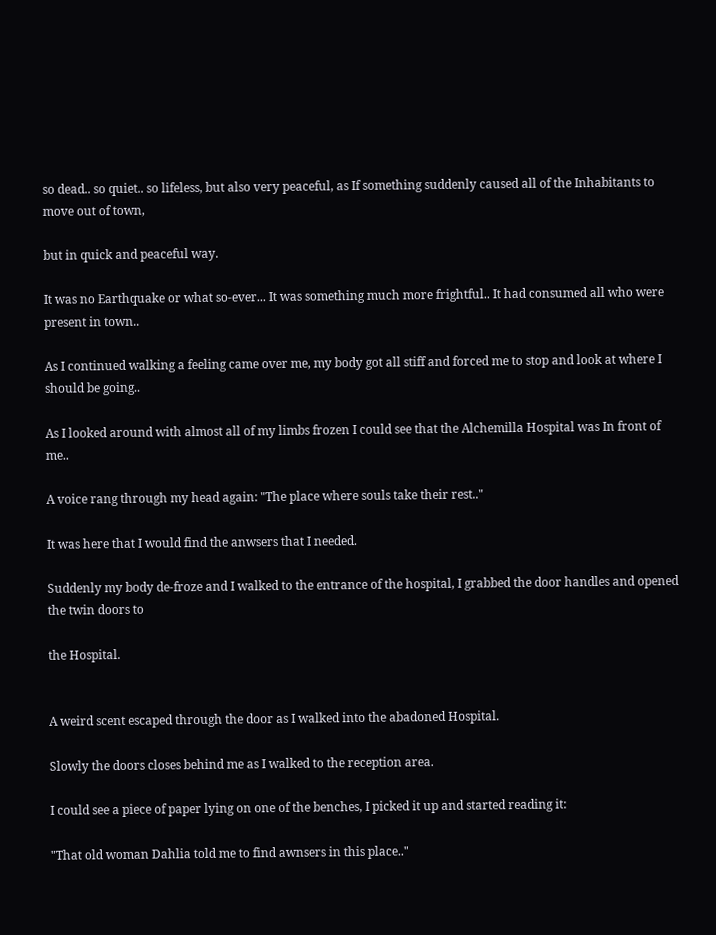so dead.. so quiet.. so lifeless, but also very peaceful, as If something suddenly caused all of the Inhabitants to move out of town,

but in quick and peaceful way.

It was no Earthquake or what so-ever... It was something much more frightful.. It had consumed all who were present in town..

As I continued walking a feeling came over me, my body got all stiff and forced me to stop and look at where I should be going..

As I looked around with almost all of my limbs frozen I could see that the Alchemilla Hospital was In front of me..

A voice rang through my head again: "The place where souls take their rest.."

It was here that I would find the anwsers that I needed.

Suddenly my body de-froze and I walked to the entrance of the hospital, I grabbed the door handles and opened the twin doors to

the Hospital.


A weird scent escaped through the door as I walked into the abadoned Hospital.

Slowly the doors closes behind me as I walked to the reception area.

I could see a piece of paper lying on one of the benches, I picked it up and started reading it:

"That old woman Dahlia told me to find awnsers in this place.."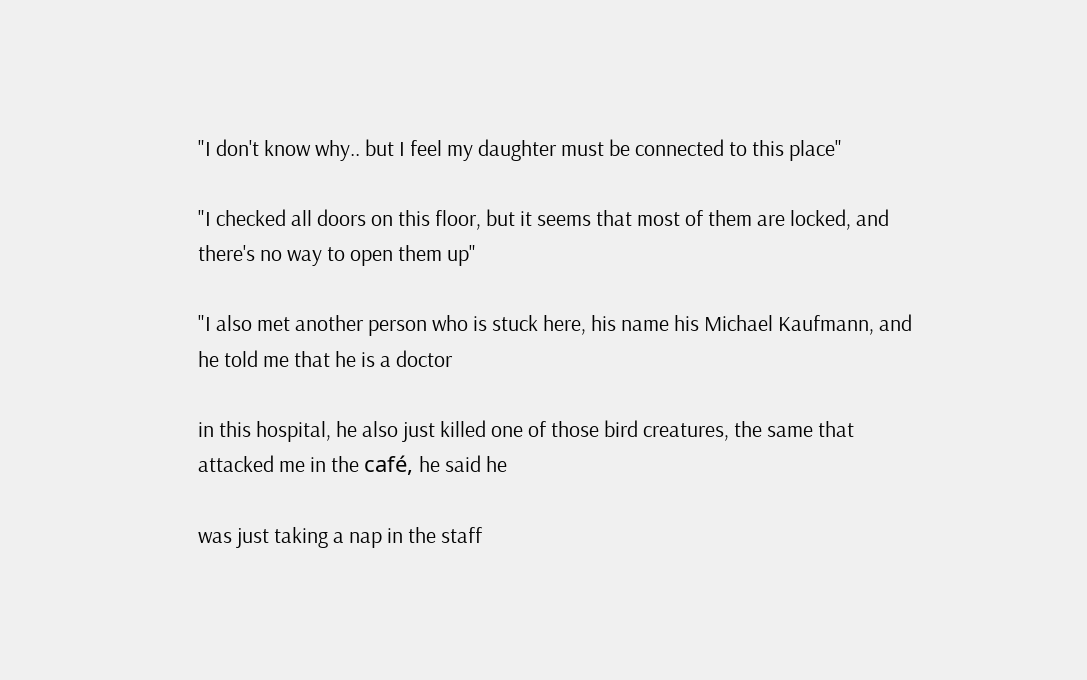"I don't know why.. but I feel my daughter must be connected to this place"

"I checked all doors on this floor, but it seems that most of them are locked, and there's no way to open them up"

"I also met another person who is stuck here, his name his Michael Kaufmann, and he told me that he is a doctor

in this hospital, he also just killed one of those bird creatures, the same that attacked me in the café, he said he

was just taking a nap in the staff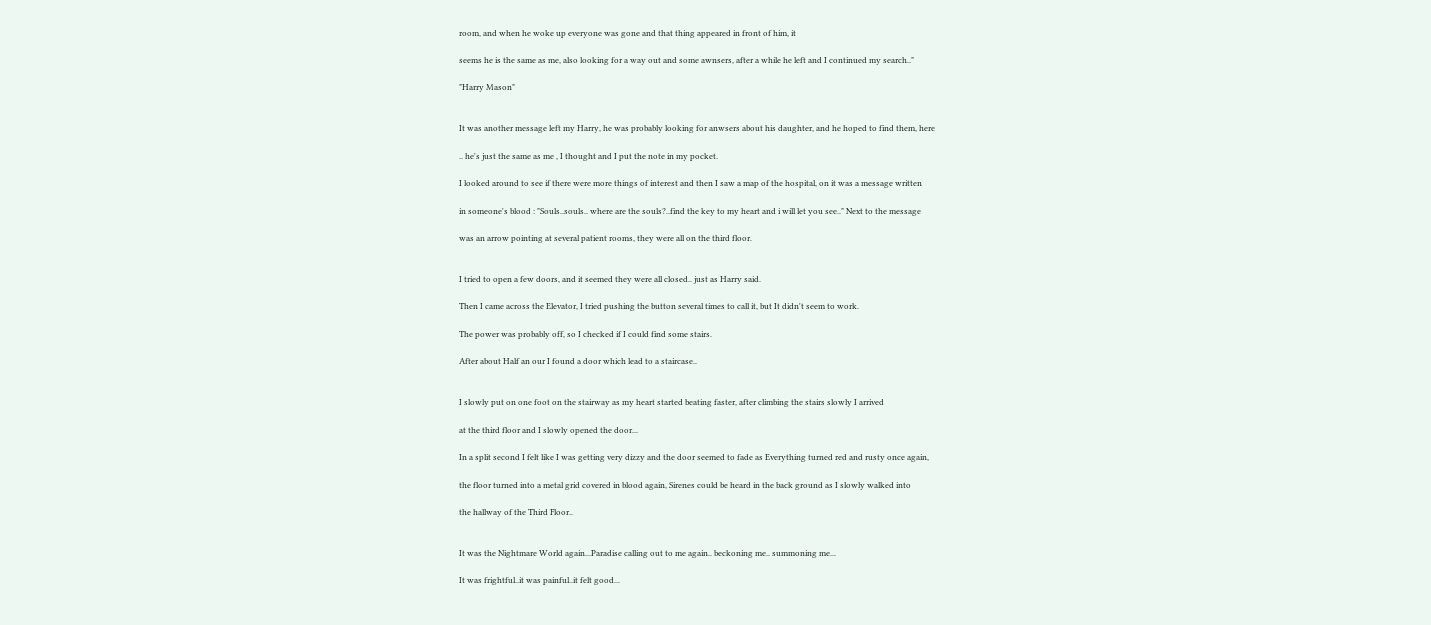room, and when he woke up everyone was gone and that thing appeared in front of him, it

seems he is the same as me, also looking for a way out and some awnsers, after a while he left and I continued my search.."

"Harry Mason"


It was another message left my Harry, he was probably looking for anwsers about his daughter, and he hoped to find them, here

.. he's just the same as me , I thought and I put the note in my pocket.

I looked around to see if there were more things of interest and then I saw a map of the hospital, on it was a message written

in someone's blood : "Souls..souls.. where are the souls?..find the key to my heart and i will let you see.." Next to the message

was an arrow pointing at several patient rooms, they were all on the third floor.


I tried to open a few doors, and it seemed they were all closed.. just as Harry said.

Then I came across the Elevator, I tried pushing the button several times to call it, but It didn't seem to work.

The power was probably off, so I checked if I could find some stairs.

After about Half an our I found a door which lead to a staircase..


I slowly put on one foot on the stairway as my heart started beating faster, after climbing the stairs slowly I arrived

at the third floor and I slowly opened the door...

In a split second I felt like I was getting very dizzy and the door seemed to fade as Everything turned red and rusty once again,

the floor turned into a metal grid covered in blood again, Sirenes could be heard in the back ground as I slowly walked into

the hallway of the Third Floor..


It was the Nightmare World again...Paradise calling out to me again.. beckoning me.. summoning me...

It was frightful..it was painful..it felt good...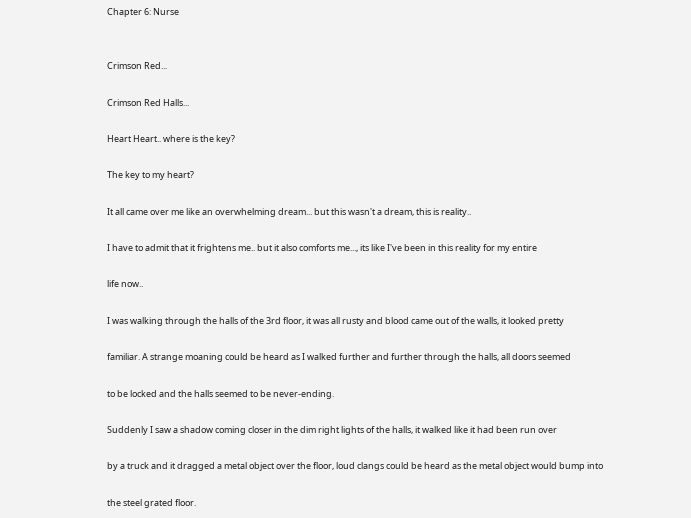Chapter 6: Nurse


Crimson Red...

Crimson Red Halls...

Heart Heart.. where is the key?

The key to my heart?

It all came over me like an overwhelming dream... but this wasn't a dream, this is reality..

I have to admit that it frightens me.. but it also comforts me..., its like I've been in this reality for my entire

life now..

I was walking through the halls of the 3rd floor, it was all rusty and blood came out of the walls, it looked pretty

familiar. A strange moaning could be heard as I walked further and further through the halls, all doors seemed

to be locked and the halls seemed to be never-ending.

Suddenly I saw a shadow coming closer in the dim right lights of the halls, it walked like it had been run over

by a truck and it dragged a metal object over the floor, loud clangs could be heard as the metal object would bump into

the steel grated floor.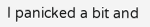I panicked a bit and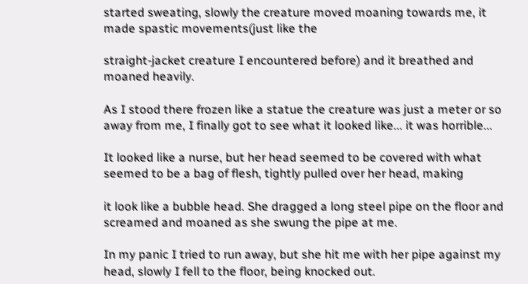started sweating, slowly the creature moved moaning towards me, it made spastic movements(just like the

straight-jacket creature I encountered before) and it breathed and moaned heavily.

As I stood there frozen like a statue the creature was just a meter or so away from me, I finally got to see what it looked like... it was horrible...

It looked like a nurse, but her head seemed to be covered with what seemed to be a bag of flesh, tightly pulled over her head, making

it look like a bubble head. She dragged a long steel pipe on the floor and screamed and moaned as she swung the pipe at me.

In my panic I tried to run away, but she hit me with her pipe against my head, slowly I fell to the floor, being knocked out.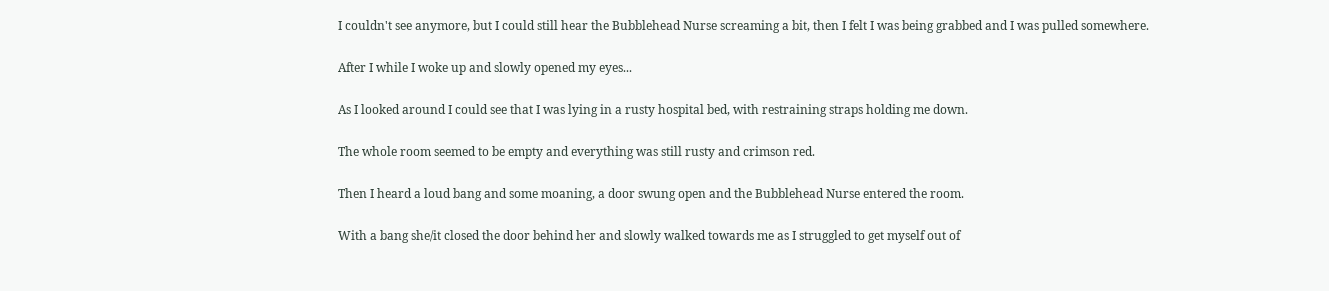I couldn't see anymore, but I could still hear the Bubblehead Nurse screaming a bit, then I felt I was being grabbed and I was pulled somewhere.

After I while I woke up and slowly opened my eyes...

As I looked around I could see that I was lying in a rusty hospital bed, with restraining straps holding me down.

The whole room seemed to be empty and everything was still rusty and crimson red.

Then I heard a loud bang and some moaning, a door swung open and the Bubblehead Nurse entered the room.

With a bang she/it closed the door behind her and slowly walked towards me as I struggled to get myself out of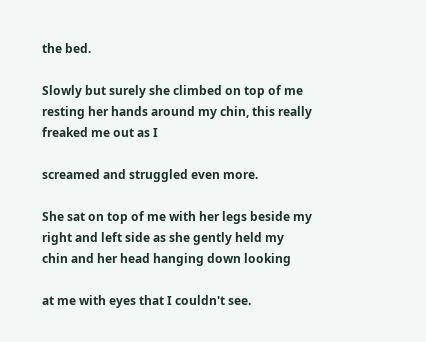the bed.

Slowly but surely she climbed on top of me resting her hands around my chin, this really freaked me out as I

screamed and struggled even more.

She sat on top of me with her legs beside my right and left side as she gently held my chin and her head hanging down looking

at me with eyes that I couldn't see.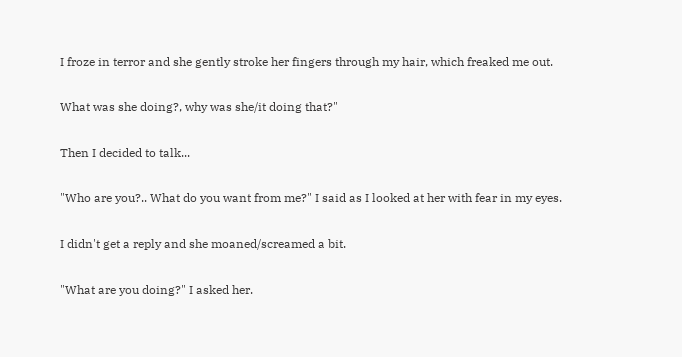I froze in terror and she gently stroke her fingers through my hair, which freaked me out.

What was she doing?, why was she/it doing that?"

Then I decided to talk...

"Who are you?.. What do you want from me?" I said as I looked at her with fear in my eyes.

I didn't get a reply and she moaned/screamed a bit.

"What are you doing?" I asked her.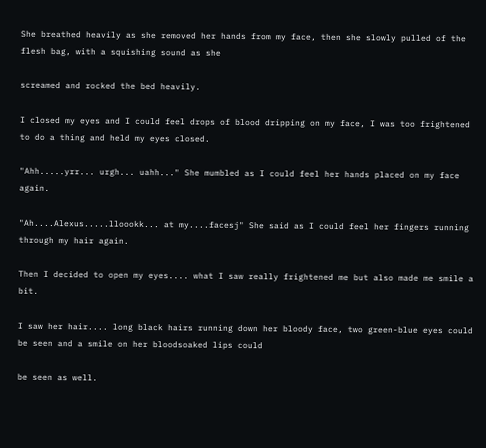She breathed heavily as she removed her hands from my face, then she slowly pulled of the flesh bag, with a squishing sound as she

screamed and rocked the bed heavily.

I closed my eyes and I could feel drops of blood dripping on my face, I was too frightened to do a thing and held my eyes closed.

"Ahh.....yrr... urgh... uahh..." She mumbled as I could feel her hands placed on my face again.

"Ah....Alexus.....lloookk... at my....facesj" She said as I could feel her fingers running through my hair again.

Then I decided to open my eyes.... what I saw really frightened me but also made me smile a bit.

I saw her hair.... long black hairs running down her bloody face, two green-blue eyes could be seen and a smile on her bloodsoaked lips could

be seen as well.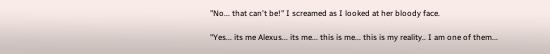"No... that can't be!" I screamed as I looked at her bloody face.

"Yes... its me Alexus... its me... this is me... this is my reality.. I am one of them...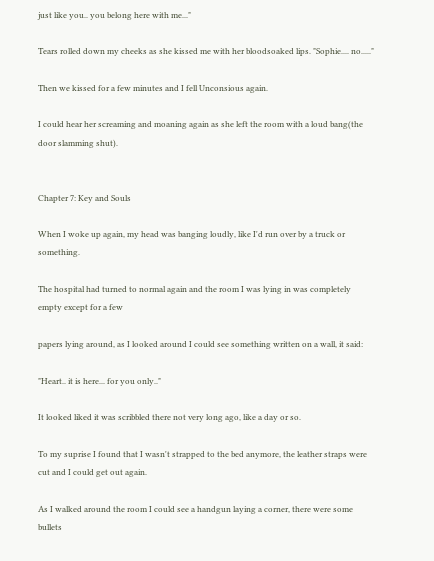just like you.. you belong here with me..."

Tears rolled down my cheeks as she kissed me with her bloodsoaked lips. "Sophie.... no....."

Then we kissed for a few minutes and I fell Unconsious again.

I could hear her screaming and moaning again as she left the room with a loud bang(the door slamming shut).


Chapter 7: Key and Souls

When I woke up again, my head was banging loudly, like I'd run over by a truck or something.

The hospital had turned to normal again and the room I was lying in was completely empty except for a few

papers lying around, as I looked around I could see something written on a wall, it said:

"Heart.. it is here... for you only.."

It looked liked it was scribbled there not very long ago, like a day or so.

To my suprise I found that I wasn't strapped to the bed anymore, the leather straps were cut and I could get out again.

As I walked around the room I could see a handgun laying a corner, there were some bullets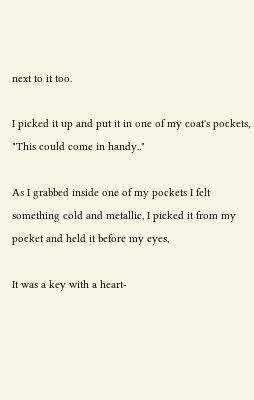next to it too.

I picked it up and put it in one of my coat's pockets, "This could come in handy.."

As I grabbed inside one of my pockets I felt something cold and metallic, I picked it from my pocket and held it before my eyes,

It was a key with a heart-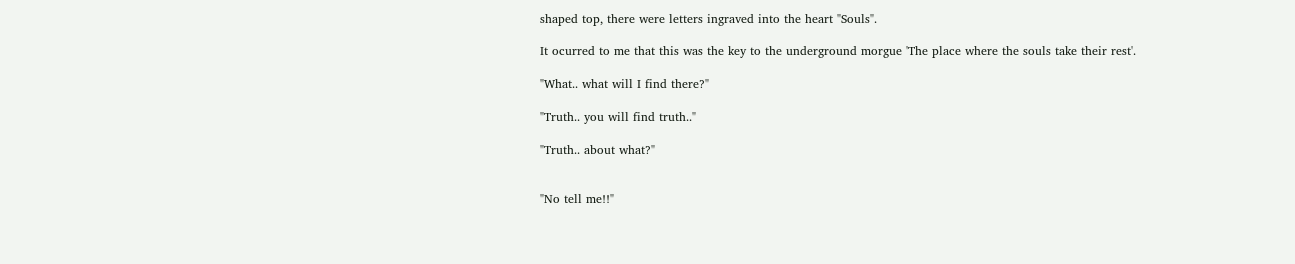shaped top, there were letters ingraved into the heart "Souls".

It ocurred to me that this was the key to the underground morgue 'The place where the souls take their rest'.

"What.. what will I find there?"

"Truth.. you will find truth.."

"Truth.. about what?"


"No tell me!!"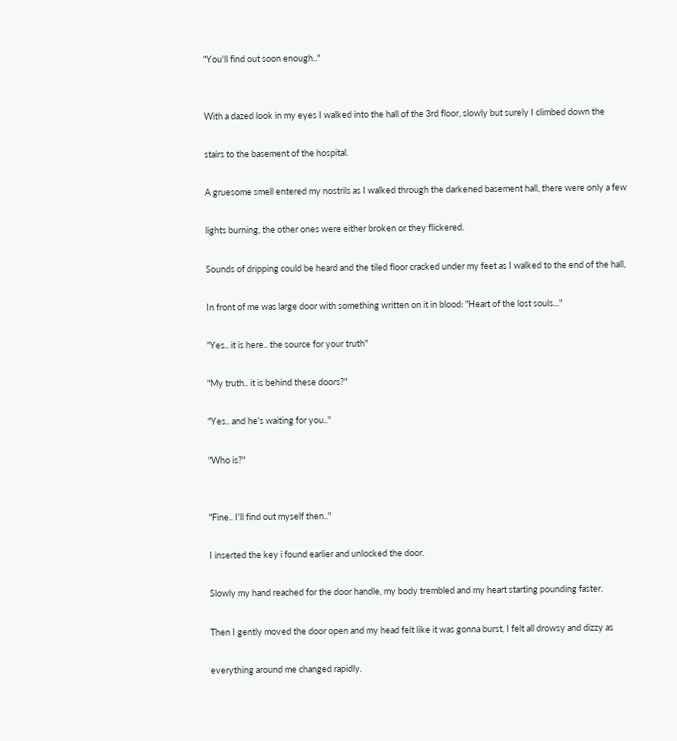"You'll find out soon enough.."


With a dazed look in my eyes I walked into the hall of the 3rd floor, slowly but surely I climbed down the

stairs to the basement of the hospital.

A gruesome smell entered my nostrils as I walked through the darkened basement hall, there were only a few

lights burning, the other ones were either broken or they flickered.

Sounds of dripping could be heard and the tiled floor cracked under my feet as I walked to the end of the hall,

In front of me was large door with something written on it in blood: "Heart of the lost souls..."

"Yes.. it is here.. the source for your truth"

"My truth.. it is behind these doors?"

"Yes.. and he's waiting for you.."

"Who is?"


"Fine.. I'll find out myself then.."

I inserted the key i found earlier and unlocked the door.

Slowly my hand reached for the door handle, my body trembled and my heart starting pounding faster.

Then I gently moved the door open and my head felt like it was gonna burst, I felt all drowsy and dizzy as

everything around me changed rapidly.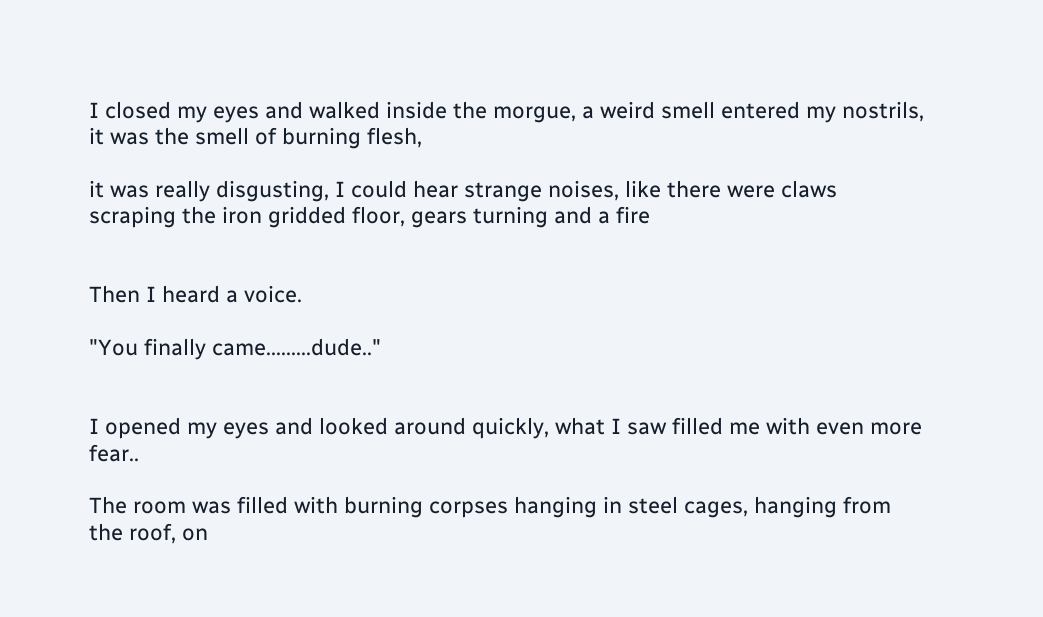I closed my eyes and walked inside the morgue, a weird smell entered my nostrils, it was the smell of burning flesh,

it was really disgusting, I could hear strange noises, like there were claws scraping the iron gridded floor, gears turning and a fire


Then I heard a voice.

"You finally came.........dude.."


I opened my eyes and looked around quickly, what I saw filled me with even more fear..

The room was filled with burning corpses hanging in steel cages, hanging from the roof, on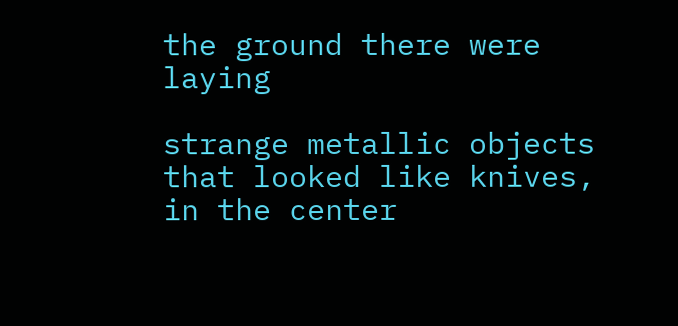the ground there were laying

strange metallic objects that looked like knives, in the center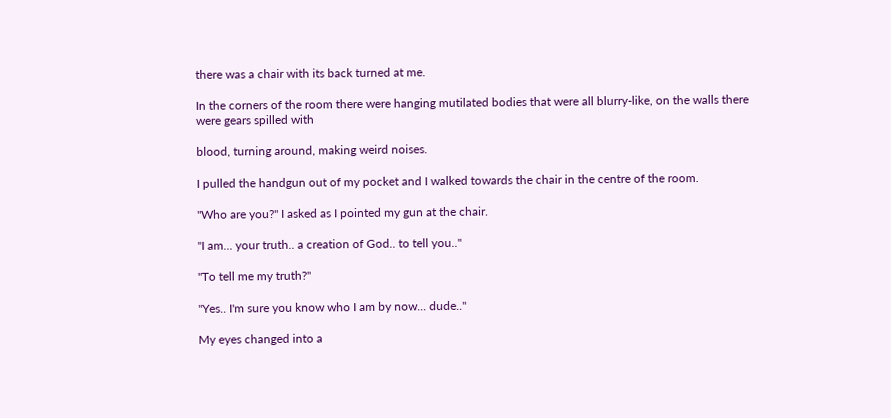there was a chair with its back turned at me.

In the corners of the room there were hanging mutilated bodies that were all blurry-like, on the walls there were gears spilled with

blood, turning around, making weird noises.

I pulled the handgun out of my pocket and I walked towards the chair in the centre of the room.

"Who are you?" I asked as I pointed my gun at the chair.

"I am... your truth.. a creation of God.. to tell you.."

"To tell me my truth?"

"Yes.. I'm sure you know who I am by now... dude.."

My eyes changed into a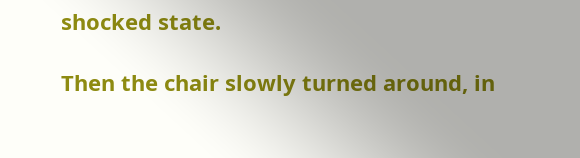shocked state.

Then the chair slowly turned around, in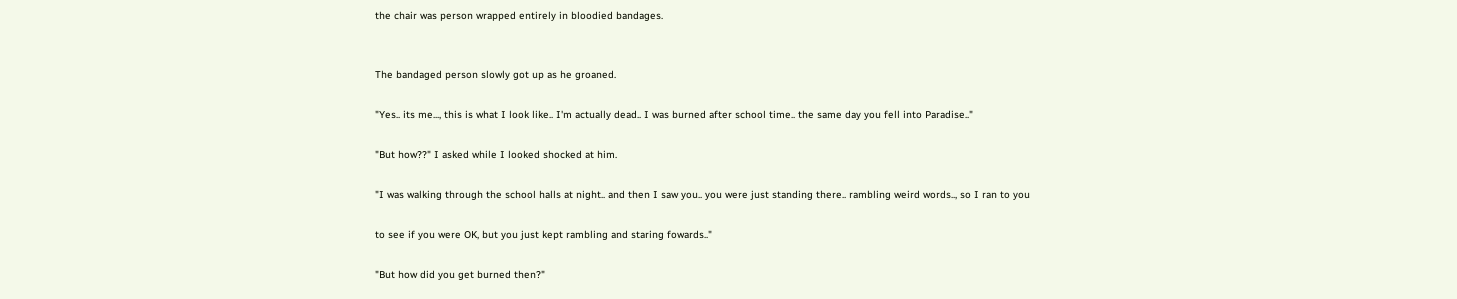the chair was person wrapped entirely in bloodied bandages.


The bandaged person slowly got up as he groaned.

"Yes.. its me..., this is what I look like.. I'm actually dead.. I was burned after school time.. the same day you fell into Paradise.."

"But how??" I asked while I looked shocked at him.

"I was walking through the school halls at night.. and then I saw you.. you were just standing there.. rambling weird words.., so I ran to you

to see if you were OK, but you just kept rambling and staring fowards.."

"But how did you get burned then?"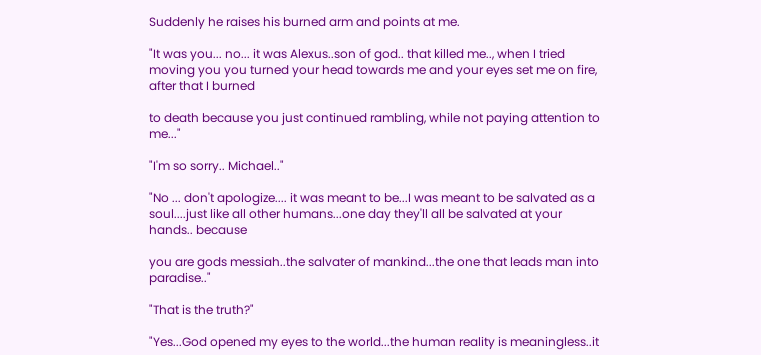Suddenly he raises his burned arm and points at me.

"It was you... no... it was Alexus..son of god.. that killed me.., when I tried moving you you turned your head towards me and your eyes set me on fire, after that I burned

to death because you just continued rambling, while not paying attention to me..."

"I'm so sorry.. Michael.."

"No ... don't apologize.... it was meant to be...I was meant to be salvated as a soul....just like all other humans...one day they'll all be salvated at your hands.. because

you are gods messiah..the salvater of mankind...the one that leads man into paradise.."

"That is the truth?"

"Yes...God opened my eyes to the world...the human reality is meaningless..it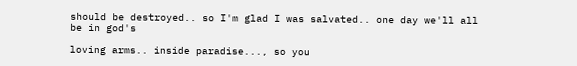should be destroyed.. so I'm glad I was salvated.. one day we'll all be in god's

loving arms.. inside paradise..., so you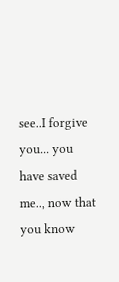see..I forgive you... you have saved me.., now that you know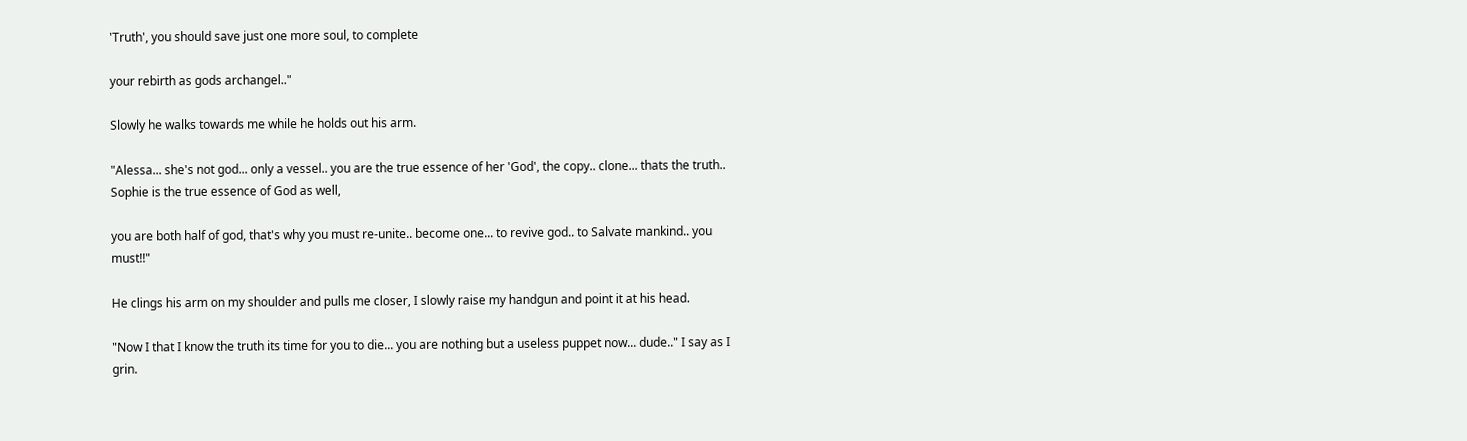'Truth', you should save just one more soul, to complete

your rebirth as gods archangel.."

Slowly he walks towards me while he holds out his arm.

"Alessa... she's not god... only a vessel.. you are the true essence of her 'God', the copy.. clone... thats the truth.. Sophie is the true essence of God as well,

you are both half of god, that's why you must re-unite.. become one... to revive god.. to Salvate mankind.. you must!!"

He clings his arm on my shoulder and pulls me closer, I slowly raise my handgun and point it at his head.

"Now I that I know the truth its time for you to die... you are nothing but a useless puppet now... dude.." I say as I grin.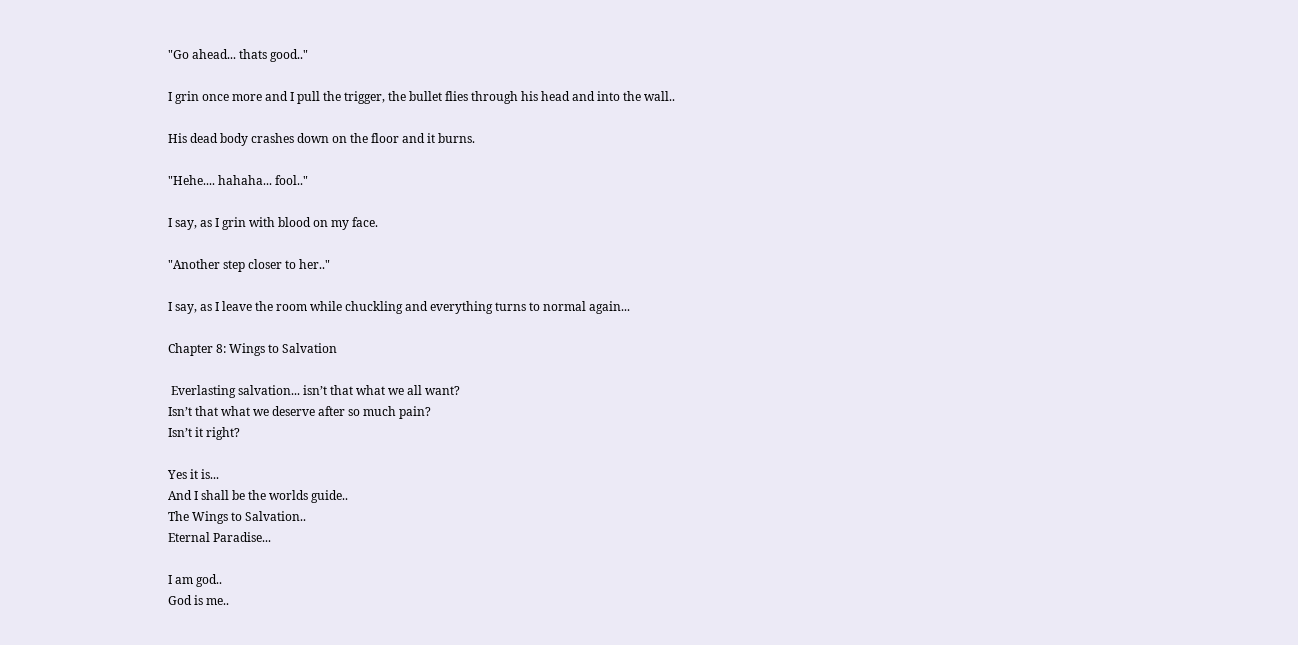"Go ahead... thats good.."

I grin once more and I pull the trigger, the bullet flies through his head and into the wall..

His dead body crashes down on the floor and it burns.

"Hehe.... hahaha... fool.."

I say, as I grin with blood on my face.

"Another step closer to her.."

I say, as I leave the room while chuckling and everything turns to normal again...

Chapter 8: Wings to Salvation

 Everlasting salvation... isn’t that what we all want?
Isn’t that what we deserve after so much pain?
Isn’t it right?

Yes it is...
And I shall be the worlds guide..
The Wings to Salvation..
Eternal Paradise...

I am god..
God is me..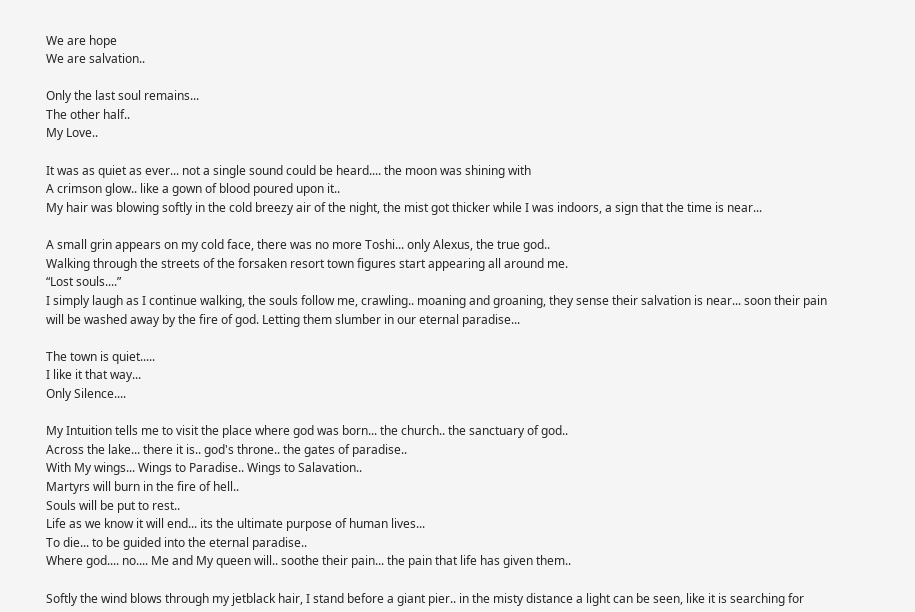We are hope
We are salvation..

Only the last soul remains...
The other half..
My Love..

It was as quiet as ever... not a single sound could be heard.... the moon was shining with
A crimson glow.. like a gown of blood poured upon it..
My hair was blowing softly in the cold breezy air of the night, the mist got thicker while I was indoors, a sign that the time is near...

A small grin appears on my cold face, there was no more Toshi... only Alexus, the true god..
Walking through the streets of the forsaken resort town figures start appearing all around me.
“Lost souls....”
I simply laugh as I continue walking, the souls follow me, crawling.. moaning and groaning, they sense their salvation is near... soon their pain will be washed away by the fire of god. Letting them slumber in our eternal paradise...

The town is quiet.....
I like it that way...
Only Silence....

My Intuition tells me to visit the place where god was born... the church.. the sanctuary of god..
Across the lake... there it is.. god's throne.. the gates of paradise..
With My wings... Wings to Paradise.. Wings to Salavation..
Martyrs will burn in the fire of hell..
Souls will be put to rest..
Life as we know it will end... its the ultimate purpose of human lives...
To die... to be guided into the eternal paradise..
Where god.... no.... Me and My queen will.. soothe their pain... the pain that life has given them..

Softly the wind blows through my jetblack hair, I stand before a giant pier.. in the misty distance a light can be seen, like it is searching for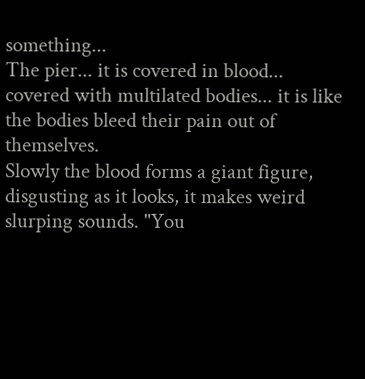something...
The pier... it is covered in blood... covered with multilated bodies... it is like the bodies bleed their pain out of themselves.
Slowly the blood forms a giant figure, disgusting as it looks, it makes weird slurping sounds. "You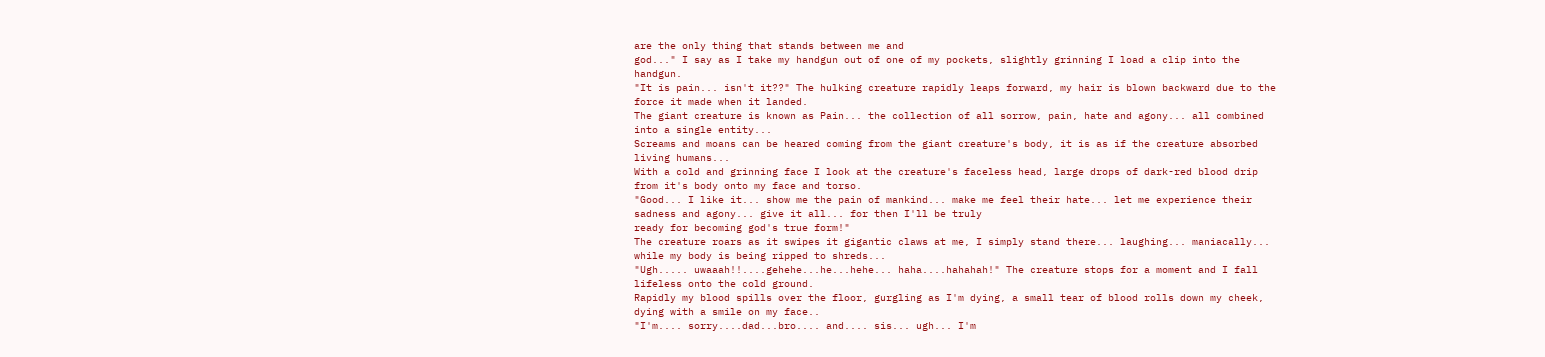are the only thing that stands between me and
god..." I say as I take my handgun out of one of my pockets, slightly grinning I load a clip into the handgun.
"It is pain... isn't it??" The hulking creature rapidly leaps forward, my hair is blown backward due to the force it made when it landed.
The giant creature is known as Pain... the collection of all sorrow, pain, hate and agony... all combined into a single entity...
Screams and moans can be heared coming from the giant creature's body, it is as if the creature absorbed living humans...
With a cold and grinning face I look at the creature's faceless head, large drops of dark-red blood drip from it's body onto my face and torso.
"Good... I like it... show me the pain of mankind... make me feel their hate... let me experience their sadness and agony... give it all... for then I'll be truly
ready for becoming god's true form!"
The creature roars as it swipes it gigantic claws at me, I simply stand there... laughing... maniacally... while my body is being ripped to shreds...
"Ugh..... uwaaah!!....gehehe...he...hehe... haha....hahahah!" The creature stops for a moment and I fall lifeless onto the cold ground.
Rapidly my blood spills over the floor, gurgling as I'm dying, a small tear of blood rolls down my cheek, dying with a smile on my face..
"I'm.... sorry....dad...bro.... and.... sis... ugh... I'm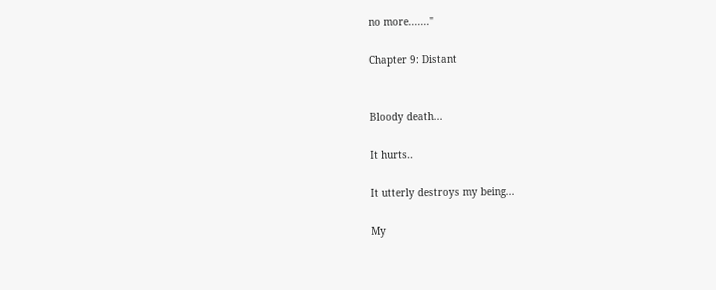no more......."

Chapter 9: Distant


Bloody death...

It hurts..

It utterly destroys my being...

My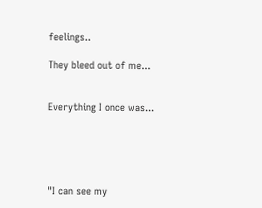feelings..

They bleed out of me...


Everything I once was...





"I can see my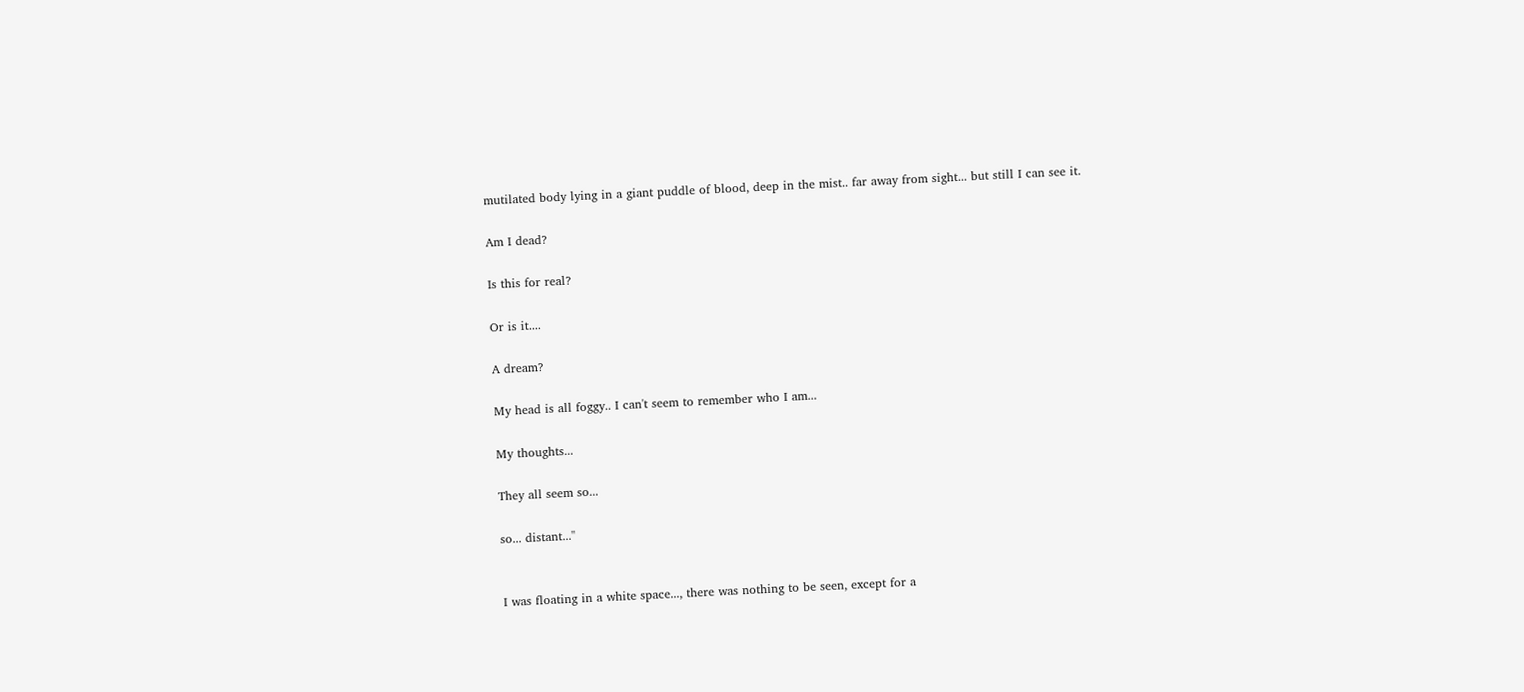mutilated body lying in a giant puddle of blood, deep in the mist.. far away from sight... but still I can see it.

Am I dead?

Is this for real?

Or is it....

A dream?

My head is all foggy.. I can't seem to remember who I am...

My thoughts...

They all seem so...

so... distant...''


I was floating in a white space..., there was nothing to be seen, except for a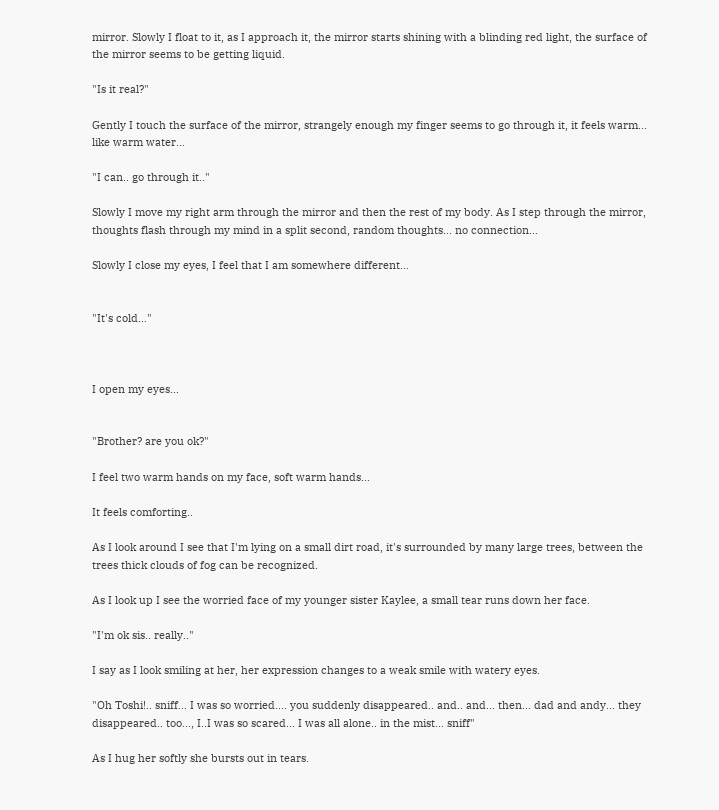mirror. Slowly I float to it, as I approach it, the mirror starts shining with a blinding red light, the surface of the mirror seems to be getting liquid.

"Is it real?"

Gently I touch the surface of the mirror, strangely enough my finger seems to go through it, it feels warm... like warm water...

"I can.. go through it.."

Slowly I move my right arm through the mirror and then the rest of my body. As I step through the mirror, thoughts flash through my mind in a split second, random thoughts... no connection...

Slowly I close my eyes, I feel that I am somewhere different...


"It's cold..."



I open my eyes...


"Brother? are you ok?"

I feel two warm hands on my face, soft warm hands...

It feels comforting..

As I look around I see that I'm lying on a small dirt road, it's surrounded by many large trees, between the trees thick clouds of fog can be recognized.

As I look up I see the worried face of my younger sister Kaylee, a small tear runs down her face.

"I'm ok sis.. really.."

I say as I look smiling at her, her expression changes to a weak smile with watery eyes.

"Oh Toshi!.. sniff... I was so worried.... you suddenly disappeared.. and.. and... then... dad and andy... they disappeared.. too..., I..I was so scared... I was all alone.. in the mist... sniff"

As I hug her softly she bursts out in tears.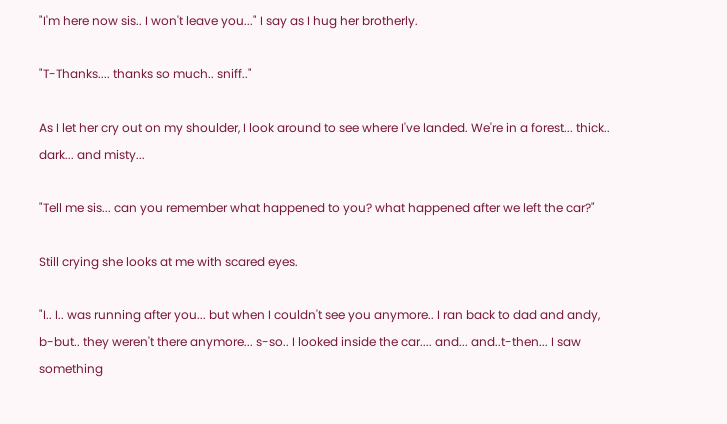"I'm here now sis.. I won't leave you..." I say as I hug her brotherly.

"T-Thanks.... thanks so much.. sniff.."

As I let her cry out on my shoulder, I look around to see where I've landed. We're in a forest... thick.. dark... and misty...

"Tell me sis... can you remember what happened to you? what happened after we left the car?"

Still crying she looks at me with scared eyes.

"I.. I.. was running after you... but when I couldn't see you anymore.. I ran back to dad and andy, b-but.. they weren't there anymore... s-so.. I looked inside the car.... and... and..t-then... I saw something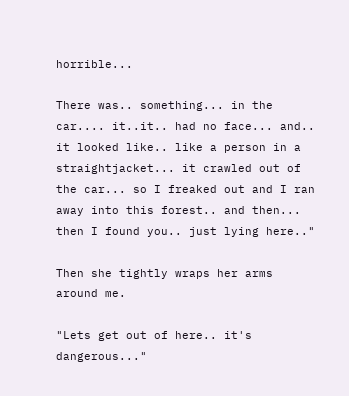horrible...

There was.. something... in the car.... it..it.. had no face... and.. it looked like.. like a person in a straightjacket... it crawled out of the car... so I freaked out and I ran away into this forest.. and then... then I found you.. just lying here.."

Then she tightly wraps her arms around me.

"Lets get out of here.. it's dangerous..."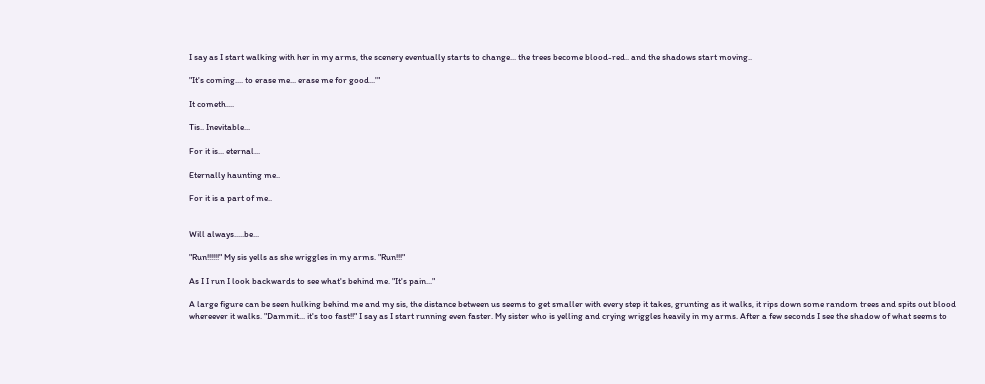I say as I start walking with her in my arms, the scenery eventually starts to change... the trees become blood-red.. and the shadows start moving..

"It's coming.... to erase me... erase me for good...'"

It cometh....

Tis.. Inevitable...

For it is... eternal...

Eternally haunting me..

For it is a part of me..


Will always.....be...

"Run!!!!!!" My sis yells as she wriggles in my arms. "Run!!!"

As I I run I look backwards to see what's behind me. "It's pain..."

A large figure can be seen hulking behind me and my sis, the distance between us seems to get smaller with every step it takes, grunting as it walks, it rips down some random trees and spits out blood whereever it walks. "Dammit... it's too fast!!" I say as I start running even faster. My sister who is yelling and crying wriggles heavily in my arms. After a few seconds I see the shadow of what seems to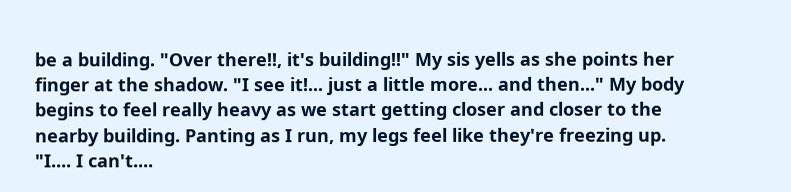be a building. "Over there!!, it's building!!" My sis yells as she points her finger at the shadow. "I see it!... just a little more... and then..." My body begins to feel really heavy as we start getting closer and closer to the nearby building. Panting as I run, my legs feel like they're freezing up. "I.... I can't....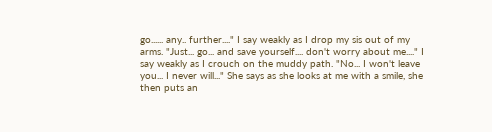go...... any.. further...." I say weakly as I drop my sis out of my arms. "Just... go... and save yourself.... don't worry about me...." I say weakly as I crouch on the muddy path. "No... I won't leave you... I never will..." She says as she looks at me with a smile, she then puts an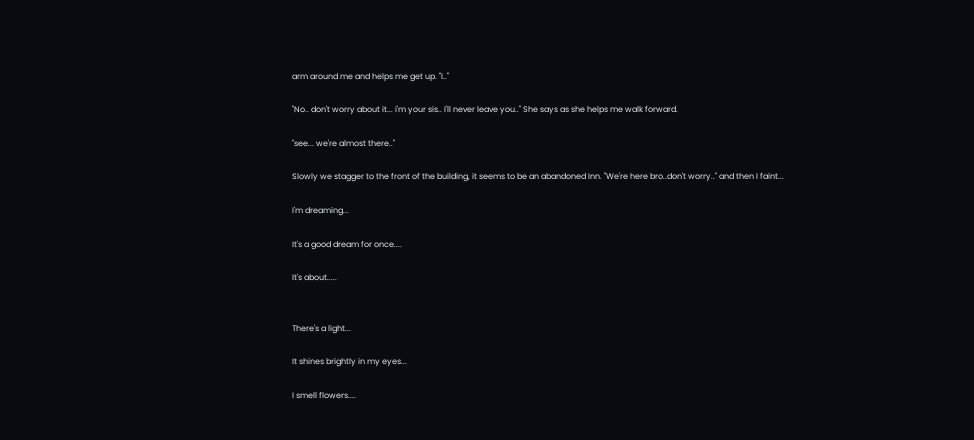arm around me and helps me get up. "I.."

"No.. don't worry about it... i'm your sis.. I'll never leave you.." She says as she helps me walk forward.

"see... we're almost there.."

Slowly we stagger to the front of the building, it seems to be an abandoned Inn. "We're here bro..don't worry.." and then I faint...

I'm dreaming...

It's a good dream for once....

It's about.....


There's a light...

It shines brightly in my eyes...

I smell flowers....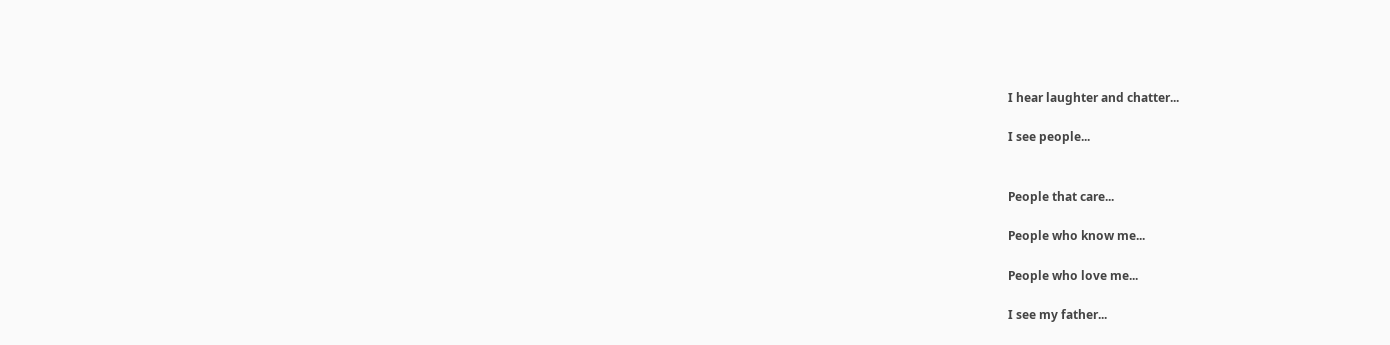I hear laughter and chatter...

I see people...


People that care...

People who know me...

People who love me...

I see my father...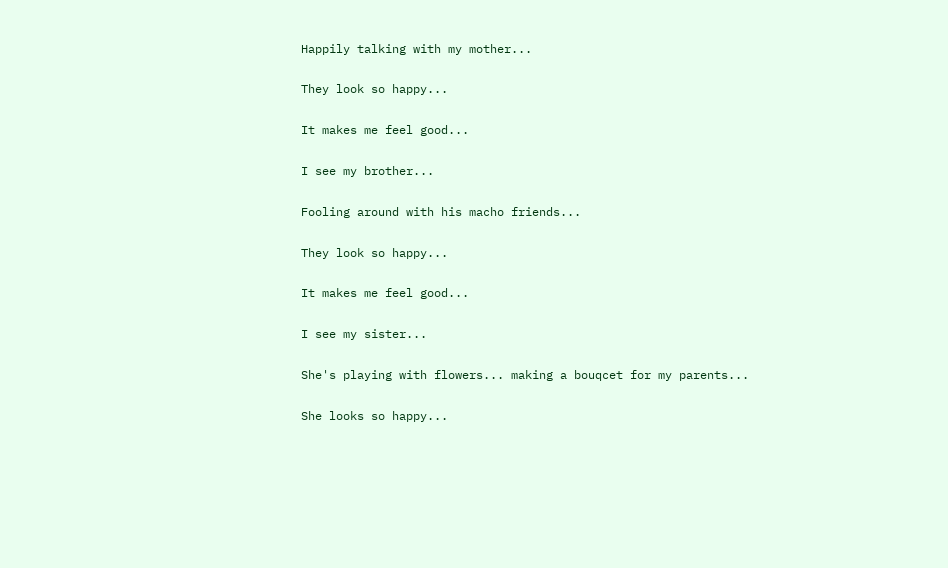Happily talking with my mother...

They look so happy...

It makes me feel good...

I see my brother...

Fooling around with his macho friends...

They look so happy...

It makes me feel good...

I see my sister...

She's playing with flowers... making a bouqcet for my parents...

She looks so happy...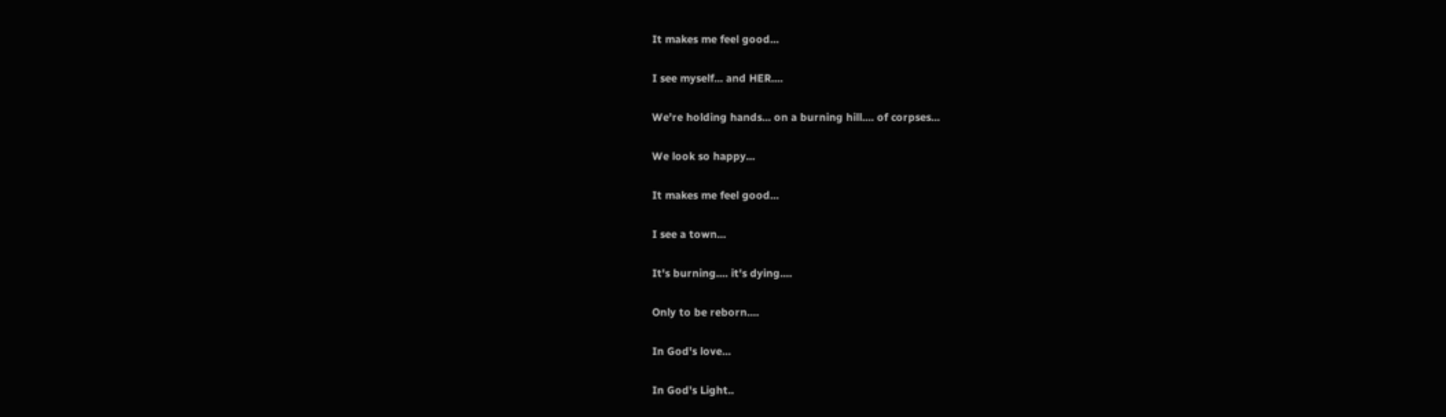It makes me feel good...

I see myself... and HER....

We're holding hands... on a burning hill.... of corpses...

We look so happy...

It makes me feel good...

I see a town...

It's burning.... it's dying....

Only to be reborn....

In God's love...

In God's Light..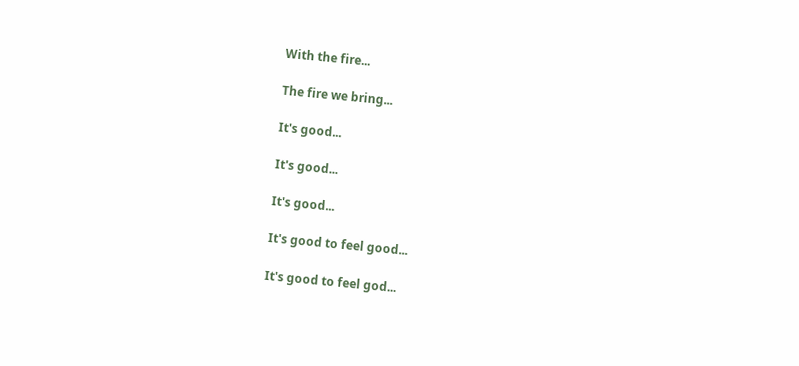With the fire...

The fire we bring...

It's good...

It's good...

It's good...

It's good to feel good...

It's good to feel god...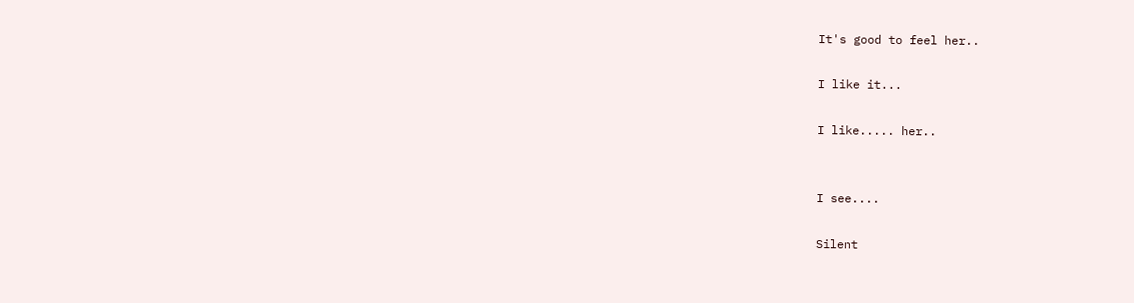It's good to feel her..

I like it...

I like..... her..


I see....

Silent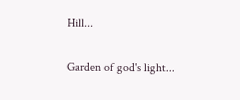Hill...

Garden of god's light...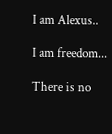I am Alexus..

I am freedom...

There is no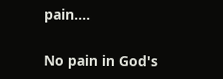pain....

No pain in God's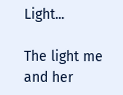Light...

The light me and her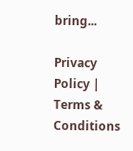bring...

Privacy Policy | Terms & Conditions